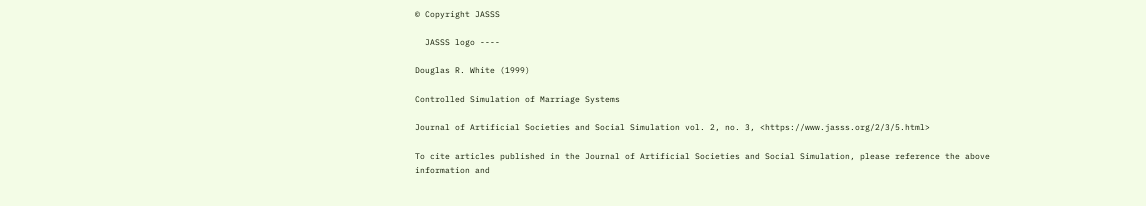© Copyright JASSS

  JASSS logo ----

Douglas R. White (1999)

Controlled Simulation of Marriage Systems

Journal of Artificial Societies and Social Simulation vol. 2, no. 3, <https://www.jasss.org/2/3/5.html>

To cite articles published in the Journal of Artificial Societies and Social Simulation, please reference the above information and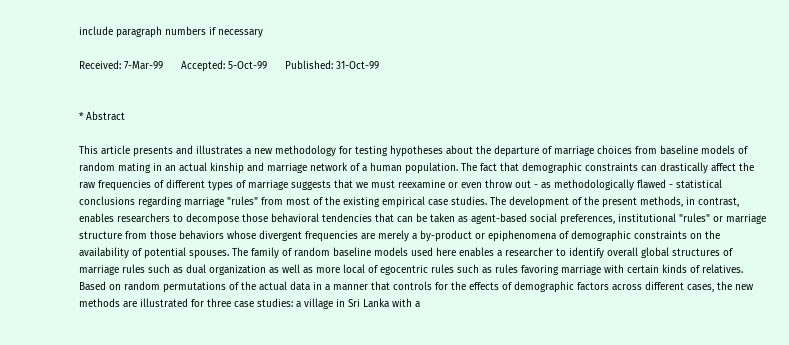include paragraph numbers if necessary

Received: 7-Mar-99      Accepted: 5-Oct-99      Published: 31-Oct-99


* Abstract

This article presents and illustrates a new methodology for testing hypotheses about the departure of marriage choices from baseline models of random mating in an actual kinship and marriage network of a human population. The fact that demographic constraints can drastically affect the raw frequencies of different types of marriage suggests that we must reexamine or even throw out - as methodologically flawed - statistical conclusions regarding marriage "rules" from most of the existing empirical case studies. The development of the present methods, in contrast, enables researchers to decompose those behavioral tendencies that can be taken as agent-based social preferences, institutional "rules" or marriage structure from those behaviors whose divergent frequencies are merely a by-product or epiphenomena of demographic constraints on the availability of potential spouses. The family of random baseline models used here enables a researcher to identify overall global structures of marriage rules such as dual organization as well as more local of egocentric rules such as rules favoring marriage with certain kinds of relatives. Based on random permutations of the actual data in a manner that controls for the effects of demographic factors across different cases, the new methods are illustrated for three case studies: a village in Sri Lanka with a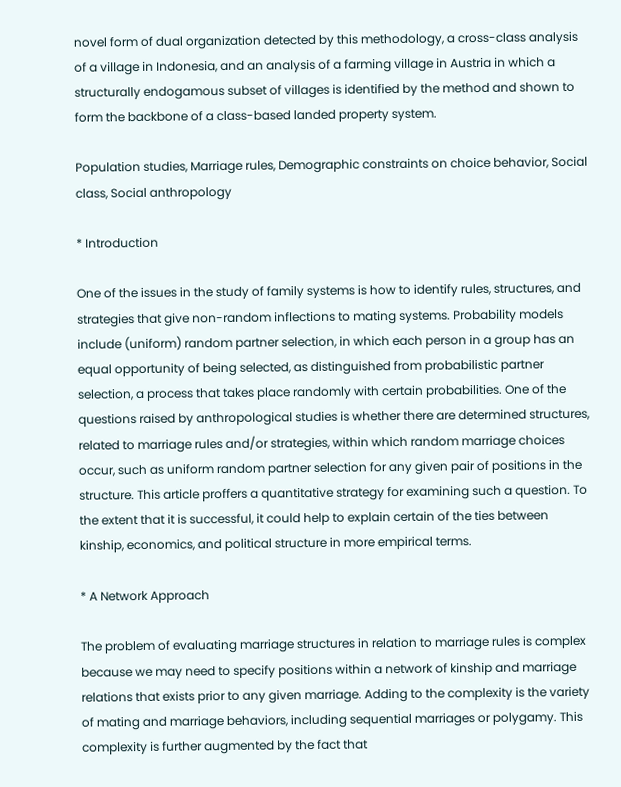novel form of dual organization detected by this methodology, a cross-class analysis of a village in Indonesia, and an analysis of a farming village in Austria in which a structurally endogamous subset of villages is identified by the method and shown to form the backbone of a class-based landed property system.

Population studies, Marriage rules, Demographic constraints on choice behavior, Social class, Social anthropology

* Introduction

One of the issues in the study of family systems is how to identify rules, structures, and strategies that give non-random inflections to mating systems. Probability models include (uniform) random partner selection, in which each person in a group has an equal opportunity of being selected, as distinguished from probabilistic partner selection, a process that takes place randomly with certain probabilities. One of the questions raised by anthropological studies is whether there are determined structures, related to marriage rules and/or strategies, within which random marriage choices occur, such as uniform random partner selection for any given pair of positions in the structure. This article proffers a quantitative strategy for examining such a question. To the extent that it is successful, it could help to explain certain of the ties between kinship, economics, and political structure in more empirical terms.

* A Network Approach

The problem of evaluating marriage structures in relation to marriage rules is complex because we may need to specify positions within a network of kinship and marriage relations that exists prior to any given marriage. Adding to the complexity is the variety of mating and marriage behaviors, including sequential marriages or polygamy. This complexity is further augmented by the fact that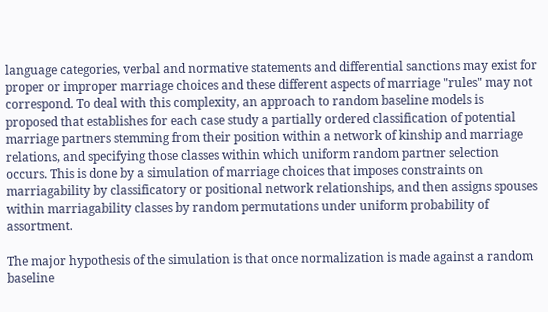language categories, verbal and normative statements and differential sanctions may exist for proper or improper marriage choices and these different aspects of marriage "rules" may not correspond. To deal with this complexity, an approach to random baseline models is proposed that establishes for each case study a partially ordered classification of potential marriage partners stemming from their position within a network of kinship and marriage relations, and specifying those classes within which uniform random partner selection occurs. This is done by a simulation of marriage choices that imposes constraints on marriagability by classificatory or positional network relationships, and then assigns spouses within marriagability classes by random permutations under uniform probability of assortment.

The major hypothesis of the simulation is that once normalization is made against a random baseline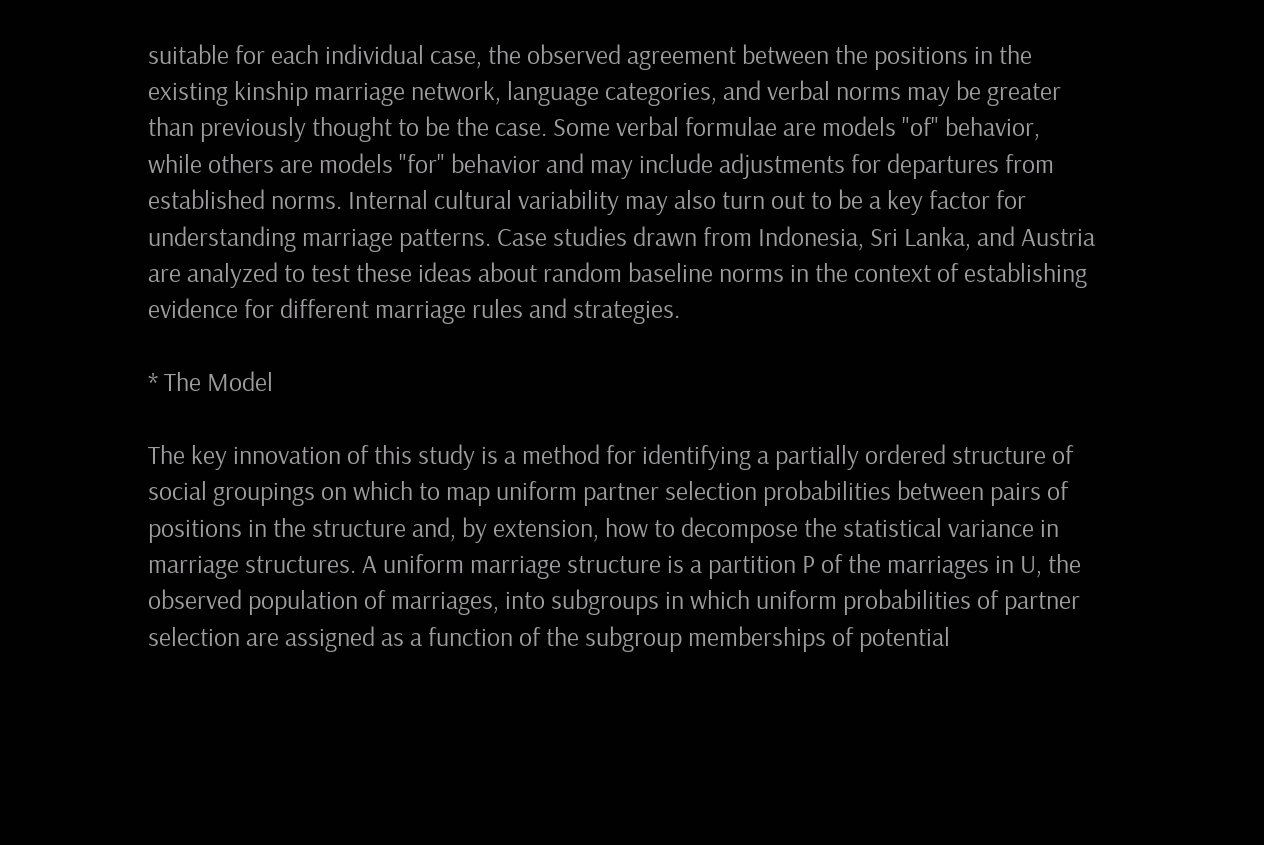suitable for each individual case, the observed agreement between the positions in the existing kinship marriage network, language categories, and verbal norms may be greater than previously thought to be the case. Some verbal formulae are models "of" behavior, while others are models "for" behavior and may include adjustments for departures from established norms. Internal cultural variability may also turn out to be a key factor for understanding marriage patterns. Case studies drawn from Indonesia, Sri Lanka, and Austria are analyzed to test these ideas about random baseline norms in the context of establishing evidence for different marriage rules and strategies.

* The Model

The key innovation of this study is a method for identifying a partially ordered structure of social groupings on which to map uniform partner selection probabilities between pairs of positions in the structure and, by extension, how to decompose the statistical variance in marriage structures. A uniform marriage structure is a partition P of the marriages in U, the observed population of marriages, into subgroups in which uniform probabilities of partner selection are assigned as a function of the subgroup memberships of potential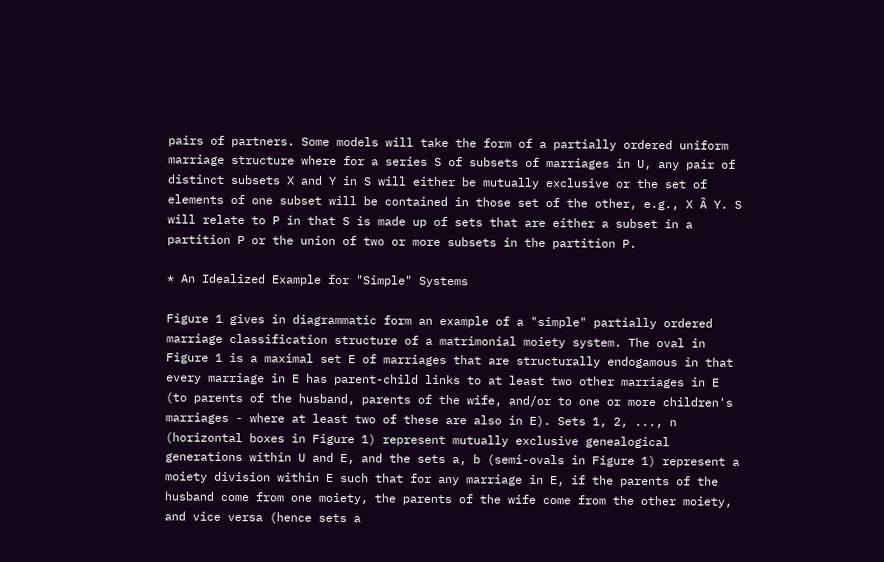pairs of partners. Some models will take the form of a partially ordered uniform marriage structure where for a series S of subsets of marriages in U, any pair of distinct subsets X and Y in S will either be mutually exclusive or the set of elements of one subset will be contained in those set of the other, e.g., X Ã Y. S will relate to P in that S is made up of sets that are either a subset in a partition P or the union of two or more subsets in the partition P.

* An Idealized Example for "Simple" Systems

Figure 1 gives in diagrammatic form an example of a "simple" partially ordered marriage classification structure of a matrimonial moiety system. The oval in Figure 1 is a maximal set E of marriages that are structurally endogamous in that every marriage in E has parent-child links to at least two other marriages in E (to parents of the husband, parents of the wife, and/or to one or more children's marriages - where at least two of these are also in E). Sets 1, 2, ..., n (horizontal boxes in Figure 1) represent mutually exclusive genealogical generations within U and E, and the sets a, b (semi-ovals in Figure 1) represent a moiety division within E such that for any marriage in E, if the parents of the husband come from one moiety, the parents of the wife come from the other moiety, and vice versa (hence sets a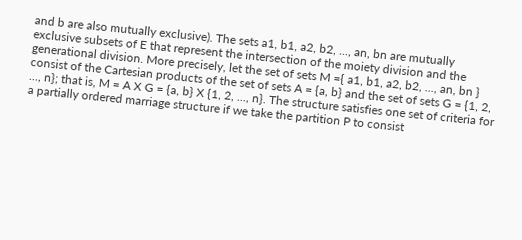and b are also mutually exclusive). The sets a1, b1, a2, b2, ..., an, bn are mutually exclusive subsets of E that represent the intersection of the moiety division and the generational division. More precisely, let the set of sets M ={ a1, b1, a2, b2, ..., an, bn } consist of the Cartesian products of the set of sets A = {a, b} and the set of sets G = {1, 2, ..., n}; that is, M = A X G = {a, b} X {1, 2, ..., n}. The structure satisfies one set of criteria for a partially ordered marriage structure if we take the partition P to consist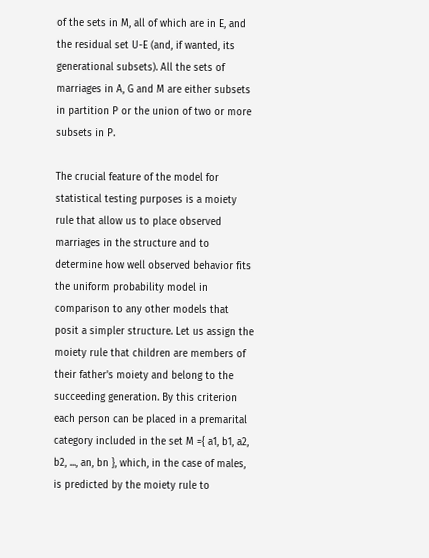of the sets in M, all of which are in E, and the residual set U-E (and, if wanted, its generational subsets). All the sets of marriages in A, G and M are either subsets in partition P or the union of two or more subsets in P.

The crucial feature of the model for statistical testing purposes is a moiety rule that allow us to place observed marriages in the structure and to determine how well observed behavior fits the uniform probability model in comparison to any other models that posit a simpler structure. Let us assign the moiety rule that children are members of their father's moiety and belong to the succeeding generation. By this criterion each person can be placed in a premarital category included in the set M ={ a1, b1, a2, b2, ..., an, bn }, which, in the case of males, is predicted by the moiety rule to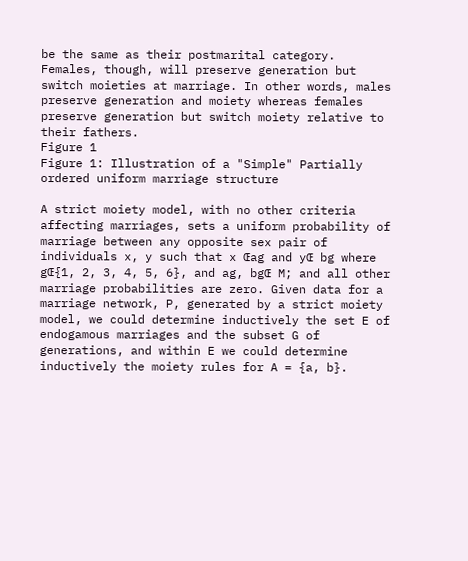be the same as their postmarital category. Females, though, will preserve generation but switch moieties at marriage. In other words, males preserve generation and moiety whereas females preserve generation but switch moiety relative to their fathers.
Figure 1
Figure 1: Illustration of a "Simple" Partially ordered uniform marriage structure

A strict moiety model, with no other criteria affecting marriages, sets a uniform probability of marriage between any opposite sex pair of individuals x, y such that x Œag and yŒ bg where gŒ{1, 2, 3, 4, 5, 6}, and ag, bgŒ M; and all other marriage probabilities are zero. Given data for a marriage network, P, generated by a strict moiety model, we could determine inductively the set E of endogamous marriages and the subset G of generations, and within E we could determine inductively the moiety rules for A = {a, b}.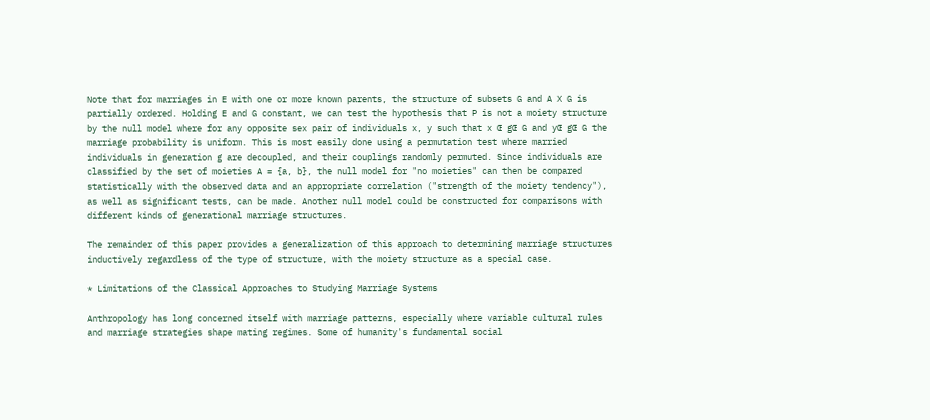Note that for marriages in E with one or more known parents, the structure of subsets G and A X G is partially ordered. Holding E and G constant, we can test the hypothesis that P is not a moiety structure by the null model where for any opposite sex pair of individuals x, y such that x Œ gŒ G and yŒ gŒ G the marriage probability is uniform. This is most easily done using a permutation test where married individuals in generation g are decoupled, and their couplings randomly permuted. Since individuals are classified by the set of moieties A = {a, b}, the null model for "no moieties" can then be compared statistically with the observed data and an appropriate correlation ("strength of the moiety tendency"), as well as significant tests, can be made. Another null model could be constructed for comparisons with different kinds of generational marriage structures.

The remainder of this paper provides a generalization of this approach to determining marriage structures inductively regardless of the type of structure, with the moiety structure as a special case.

* Limitations of the Classical Approaches to Studying Marriage Systems

Anthropology has long concerned itself with marriage patterns, especially where variable cultural rules and marriage strategies shape mating regimes. Some of humanity's fundamental social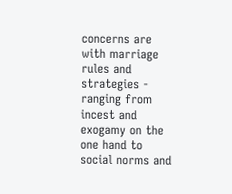concerns are with marriage rules and strategies - ranging from incest and exogamy on the one hand to social norms and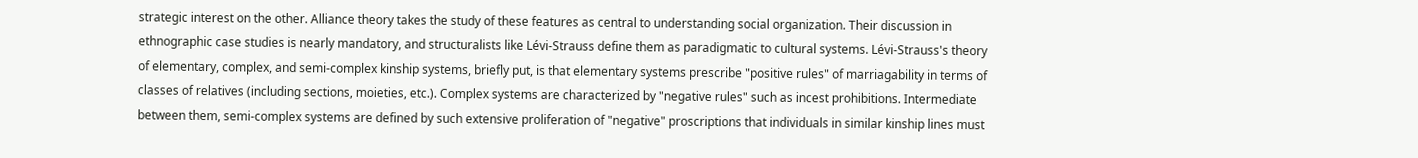strategic interest on the other. Alliance theory takes the study of these features as central to understanding social organization. Their discussion in ethnographic case studies is nearly mandatory, and structuralists like Lévi-Strauss define them as paradigmatic to cultural systems. Lévi-Strauss's theory of elementary, complex, and semi-complex kinship systems, briefly put, is that elementary systems prescribe "positive rules" of marriagability in terms of classes of relatives (including sections, moieties, etc.). Complex systems are characterized by "negative rules" such as incest prohibitions. Intermediate between them, semi-complex systems are defined by such extensive proliferation of "negative" proscriptions that individuals in similar kinship lines must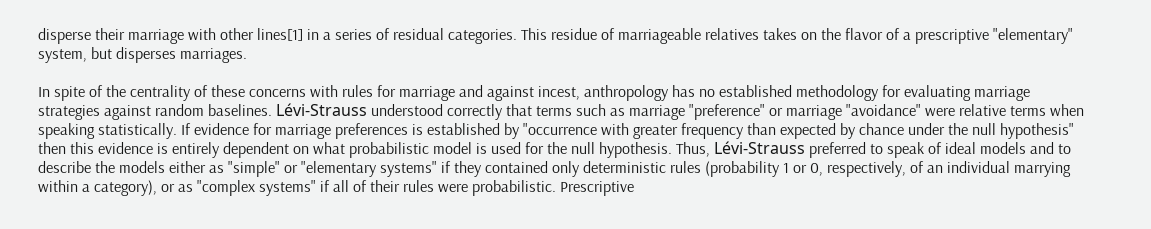disperse their marriage with other lines[1] in a series of residual categories. This residue of marriageable relatives takes on the flavor of a prescriptive "elementary" system, but disperses marriages.

In spite of the centrality of these concerns with rules for marriage and against incest, anthropology has no established methodology for evaluating marriage strategies against random baselines. Lévi-Strauss understood correctly that terms such as marriage "preference" or marriage "avoidance" were relative terms when speaking statistically. If evidence for marriage preferences is established by "occurrence with greater frequency than expected by chance under the null hypothesis" then this evidence is entirely dependent on what probabilistic model is used for the null hypothesis. Thus, Lévi-Strauss preferred to speak of ideal models and to describe the models either as "simple" or "elementary systems" if they contained only deterministic rules (probability 1 or 0, respectively, of an individual marrying within a category), or as "complex systems" if all of their rules were probabilistic. Prescriptive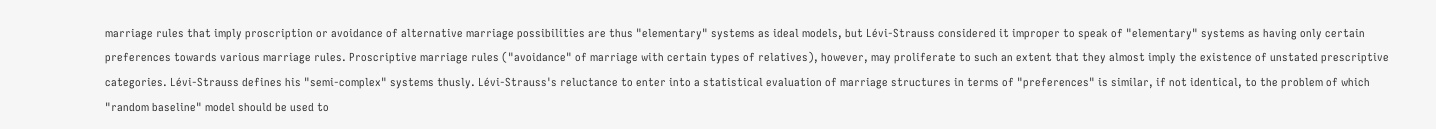marriage rules that imply proscription or avoidance of alternative marriage possibilities are thus "elementary" systems as ideal models, but Lévi-Strauss considered it improper to speak of "elementary" systems as having only certain preferences towards various marriage rules. Proscriptive marriage rules ("avoidance" of marriage with certain types of relatives), however, may proliferate to such an extent that they almost imply the existence of unstated prescriptive categories. Lévi-Strauss defines his "semi-complex" systems thusly. Lévi-Strauss's reluctance to enter into a statistical evaluation of marriage structures in terms of "preferences" is similar, if not identical, to the problem of which "random baseline" model should be used to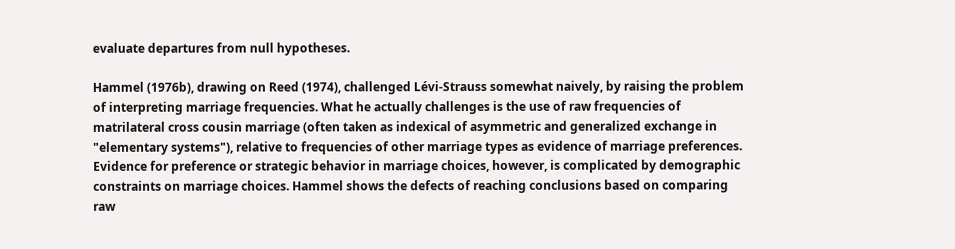evaluate departures from null hypotheses.

Hammel (1976b), drawing on Reed (1974), challenged Lévi-Strauss somewhat naively, by raising the problem of interpreting marriage frequencies. What he actually challenges is the use of raw frequencies of matrilateral cross cousin marriage (often taken as indexical of asymmetric and generalized exchange in "elementary systems"), relative to frequencies of other marriage types as evidence of marriage preferences. Evidence for preference or strategic behavior in marriage choices, however, is complicated by demographic constraints on marriage choices. Hammel shows the defects of reaching conclusions based on comparing raw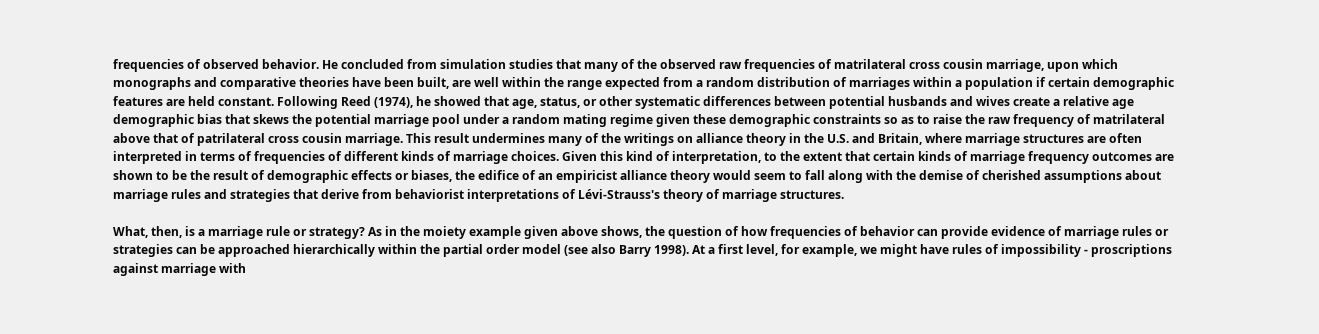frequencies of observed behavior. He concluded from simulation studies that many of the observed raw frequencies of matrilateral cross cousin marriage, upon which monographs and comparative theories have been built, are well within the range expected from a random distribution of marriages within a population if certain demographic features are held constant. Following Reed (1974), he showed that age, status, or other systematic differences between potential husbands and wives create a relative age demographic bias that skews the potential marriage pool under a random mating regime given these demographic constraints so as to raise the raw frequency of matrilateral above that of patrilateral cross cousin marriage. This result undermines many of the writings on alliance theory in the U.S. and Britain, where marriage structures are often interpreted in terms of frequencies of different kinds of marriage choices. Given this kind of interpretation, to the extent that certain kinds of marriage frequency outcomes are shown to be the result of demographic effects or biases, the edifice of an empiricist alliance theory would seem to fall along with the demise of cherished assumptions about marriage rules and strategies that derive from behaviorist interpretations of Lévi-Strauss's theory of marriage structures.

What, then, is a marriage rule or strategy? As in the moiety example given above shows, the question of how frequencies of behavior can provide evidence of marriage rules or strategies can be approached hierarchically within the partial order model (see also Barry 1998). At a first level, for example, we might have rules of impossibility - proscriptions against marriage with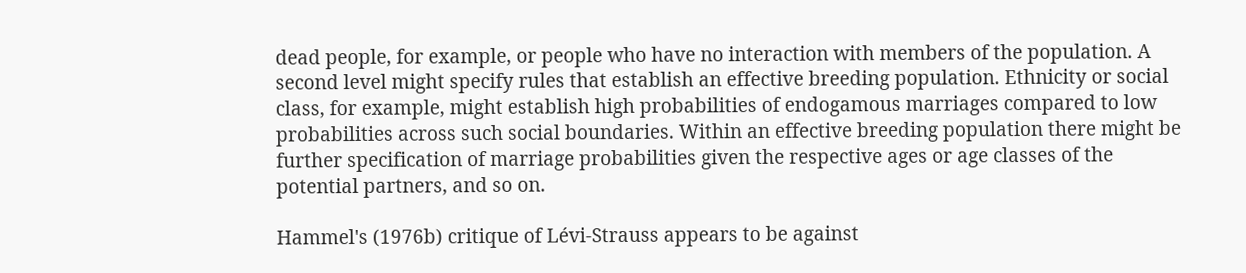dead people, for example, or people who have no interaction with members of the population. A second level might specify rules that establish an effective breeding population. Ethnicity or social class, for example, might establish high probabilities of endogamous marriages compared to low probabilities across such social boundaries. Within an effective breeding population there might be further specification of marriage probabilities given the respective ages or age classes of the potential partners, and so on.

Hammel's (1976b) critique of Lévi-Strauss appears to be against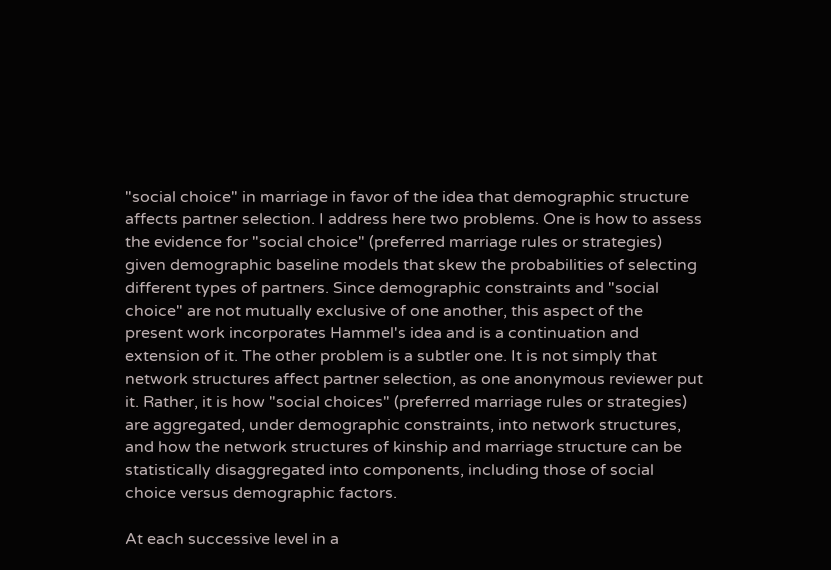"social choice" in marriage in favor of the idea that demographic structure affects partner selection. I address here two problems. One is how to assess the evidence for "social choice" (preferred marriage rules or strategies) given demographic baseline models that skew the probabilities of selecting different types of partners. Since demographic constraints and "social choice" are not mutually exclusive of one another, this aspect of the present work incorporates Hammel's idea and is a continuation and extension of it. The other problem is a subtler one. It is not simply that network structures affect partner selection, as one anonymous reviewer put it. Rather, it is how "social choices" (preferred marriage rules or strategies) are aggregated, under demographic constraints, into network structures, and how the network structures of kinship and marriage structure can be statistically disaggregated into components, including those of social choice versus demographic factors.

At each successive level in a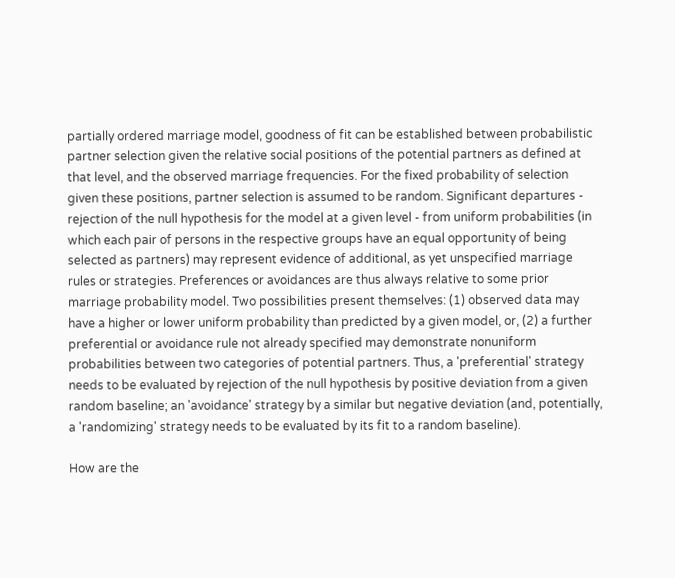partially ordered marriage model, goodness of fit can be established between probabilistic partner selection given the relative social positions of the potential partners as defined at that level, and the observed marriage frequencies. For the fixed probability of selection given these positions, partner selection is assumed to be random. Significant departures - rejection of the null hypothesis for the model at a given level - from uniform probabilities (in which each pair of persons in the respective groups have an equal opportunity of being selected as partners) may represent evidence of additional, as yet unspecified marriage rules or strategies. Preferences or avoidances are thus always relative to some prior marriage probability model. Two possibilities present themselves: (1) observed data may have a higher or lower uniform probability than predicted by a given model, or, (2) a further preferential or avoidance rule not already specified may demonstrate nonuniform probabilities between two categories of potential partners. Thus, a 'preferential' strategy needs to be evaluated by rejection of the null hypothesis by positive deviation from a given random baseline; an 'avoidance' strategy by a similar but negative deviation (and, potentially, a 'randomizing' strategy needs to be evaluated by its fit to a random baseline).

How are the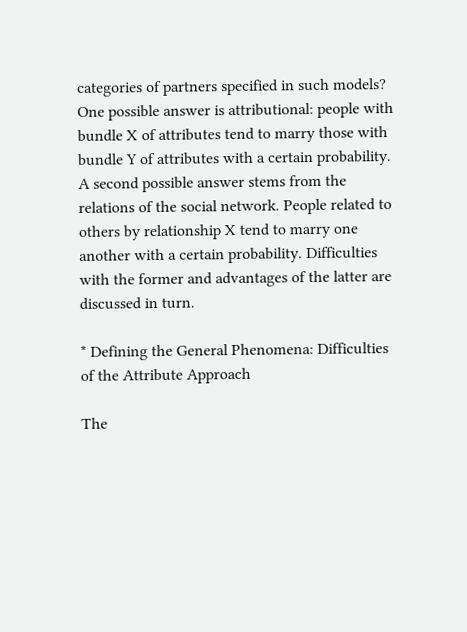categories of partners specified in such models? One possible answer is attributional: people with bundle X of attributes tend to marry those with bundle Y of attributes with a certain probability. A second possible answer stems from the relations of the social network. People related to others by relationship X tend to marry one another with a certain probability. Difficulties with the former and advantages of the latter are discussed in turn.

* Defining the General Phenomena: Difficulties of the Attribute Approach

The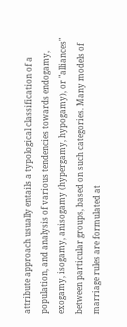attribute approach usually entails a typological classification of a population, and analysis of various tendencies towards endogamy, exogamy, isogamy, anisogamy (hypergamy, hypogamy), or "alliances" between particular groups, based on such categories. Many models of marriage rules are formulated at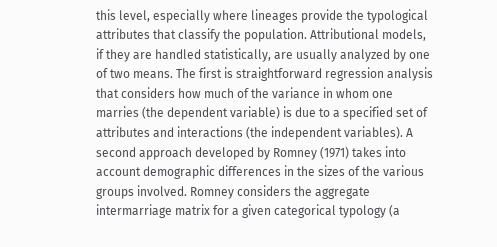this level, especially where lineages provide the typological attributes that classify the population. Attributional models, if they are handled statistically, are usually analyzed by one of two means. The first is straightforward regression analysis that considers how much of the variance in whom one marries (the dependent variable) is due to a specified set of attributes and interactions (the independent variables). A second approach developed by Romney (1971) takes into account demographic differences in the sizes of the various groups involved. Romney considers the aggregate intermarriage matrix for a given categorical typology (a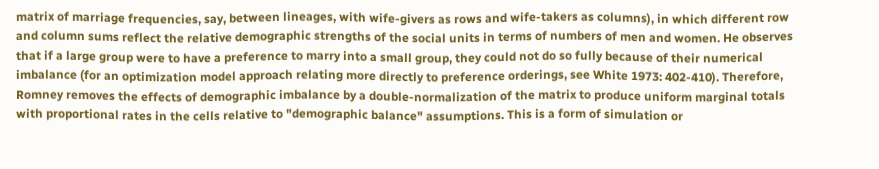matrix of marriage frequencies, say, between lineages, with wife-givers as rows and wife-takers as columns), in which different row and column sums reflect the relative demographic strengths of the social units in terms of numbers of men and women. He observes that if a large group were to have a preference to marry into a small group, they could not do so fully because of their numerical imbalance (for an optimization model approach relating more directly to preference orderings, see White 1973: 402-410). Therefore, Romney removes the effects of demographic imbalance by a double-normalization of the matrix to produce uniform marginal totals with proportional rates in the cells relative to "demographic balance" assumptions. This is a form of simulation or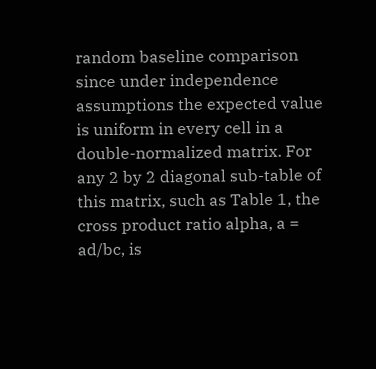random baseline comparison since under independence assumptions the expected value is uniform in every cell in a double-normalized matrix. For any 2 by 2 diagonal sub-table of this matrix, such as Table 1, the cross product ratio alpha, a = ad/bc, is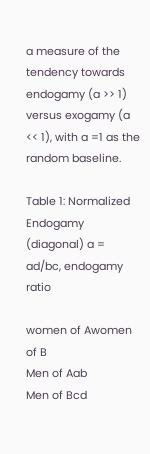a measure of the tendency towards endogamy (a >> 1) versus exogamy (a << 1), with a =1 as the random baseline.

Table 1: Normalized Endogamy (diagonal) a = ad/bc, endogamy ratio

women of Awomen of B
Men of Aab
Men of Bcd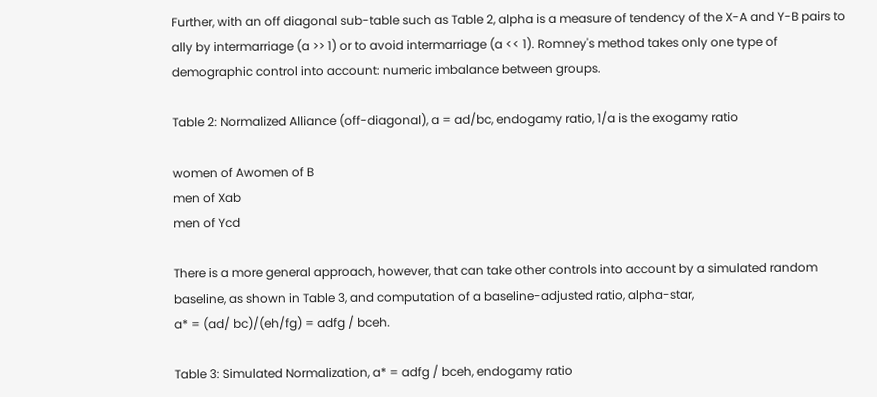Further, with an off diagonal sub-table such as Table 2, alpha is a measure of tendency of the X-A and Y-B pairs to ally by intermarriage (a >> 1) or to avoid intermarriage (a << 1). Romney's method takes only one type of demographic control into account: numeric imbalance between groups.

Table 2: Normalized Alliance (off-diagonal), a = ad/bc, endogamy ratio, 1/a is the exogamy ratio

women of Awomen of B
men of Xab
men of Ycd

There is a more general approach, however, that can take other controls into account by a simulated random baseline, as shown in Table 3, and computation of a baseline-adjusted ratio, alpha-star,
a* = (ad/ bc)/(eh/fg) = adfg / bceh.

Table 3: Simulated Normalization, a* = adfg / bceh, endogamy ratio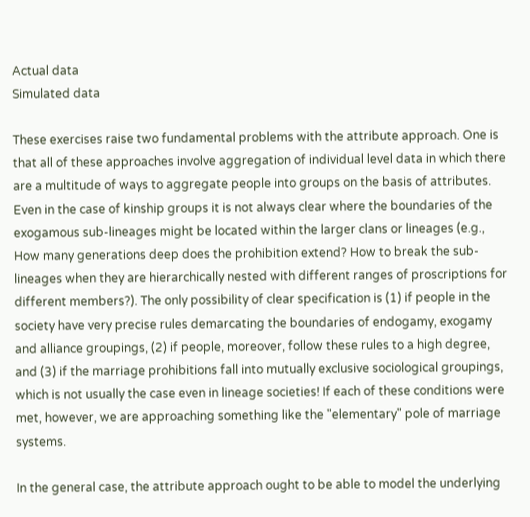Actual data
Simulated data

These exercises raise two fundamental problems with the attribute approach. One is that all of these approaches involve aggregation of individual level data in which there are a multitude of ways to aggregate people into groups on the basis of attributes. Even in the case of kinship groups it is not always clear where the boundaries of the exogamous sub-lineages might be located within the larger clans or lineages (e.g., How many generations deep does the prohibition extend? How to break the sub-lineages when they are hierarchically nested with different ranges of proscriptions for different members?). The only possibility of clear specification is (1) if people in the society have very precise rules demarcating the boundaries of endogamy, exogamy and alliance groupings, (2) if people, moreover, follow these rules to a high degree, and (3) if the marriage prohibitions fall into mutually exclusive sociological groupings, which is not usually the case even in lineage societies! If each of these conditions were met, however, we are approaching something like the "elementary" pole of marriage systems.

In the general case, the attribute approach ought to be able to model the underlying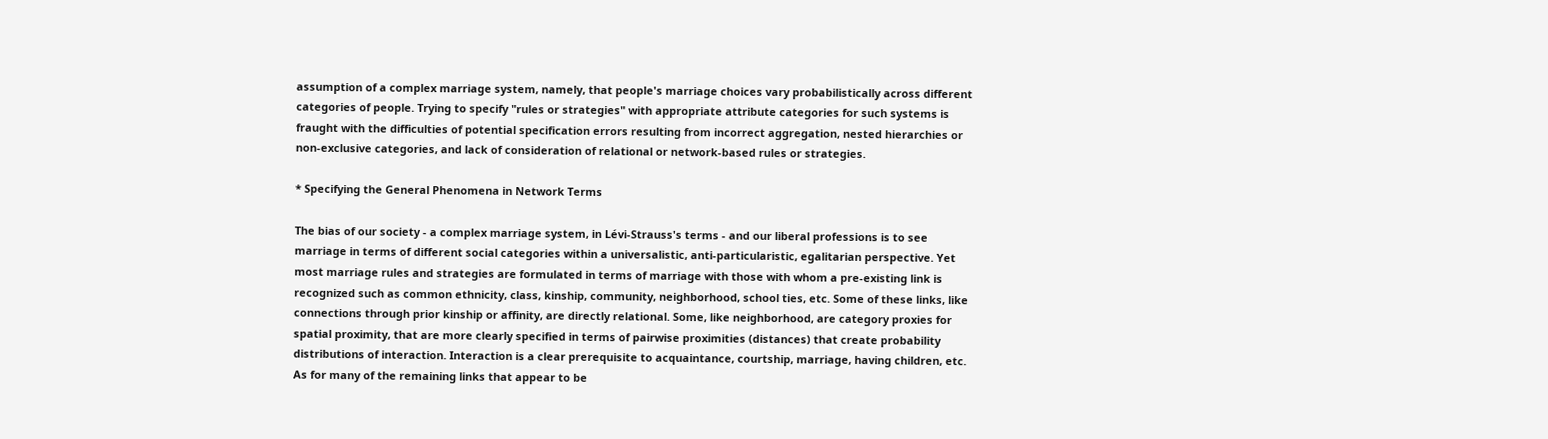assumption of a complex marriage system, namely, that people's marriage choices vary probabilistically across different categories of people. Trying to specify "rules or strategies" with appropriate attribute categories for such systems is fraught with the difficulties of potential specification errors resulting from incorrect aggregation, nested hierarchies or non-exclusive categories, and lack of consideration of relational or network-based rules or strategies.

* Specifying the General Phenomena in Network Terms

The bias of our society - a complex marriage system, in Lévi-Strauss's terms - and our liberal professions is to see marriage in terms of different social categories within a universalistic, anti-particularistic, egalitarian perspective. Yet most marriage rules and strategies are formulated in terms of marriage with those with whom a pre-existing link is recognized such as common ethnicity, class, kinship, community, neighborhood, school ties, etc. Some of these links, like connections through prior kinship or affinity, are directly relational. Some, like neighborhood, are category proxies for spatial proximity, that are more clearly specified in terms of pairwise proximities (distances) that create probability distributions of interaction. Interaction is a clear prerequisite to acquaintance, courtship, marriage, having children, etc. As for many of the remaining links that appear to be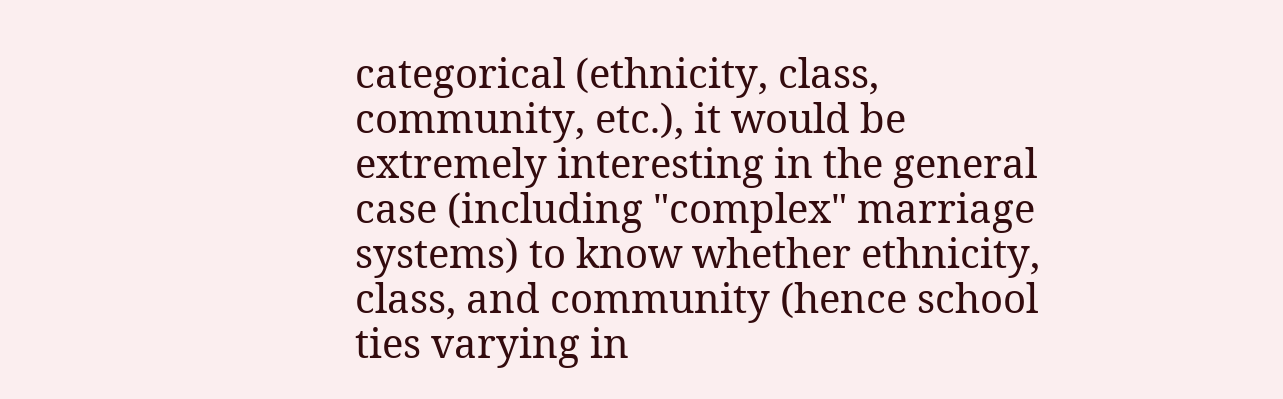categorical (ethnicity, class, community, etc.), it would be extremely interesting in the general case (including "complex" marriage systems) to know whether ethnicity, class, and community (hence school ties varying in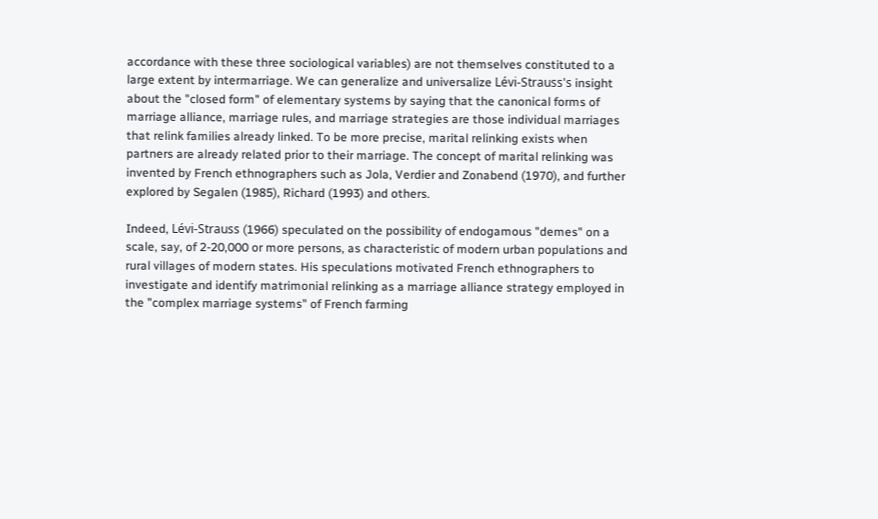accordance with these three sociological variables) are not themselves constituted to a large extent by intermarriage. We can generalize and universalize Lévi-Strauss's insight about the "closed form" of elementary systems by saying that the canonical forms of marriage alliance, marriage rules, and marriage strategies are those individual marriages that relink families already linked. To be more precise, marital relinking exists when partners are already related prior to their marriage. The concept of marital relinking was invented by French ethnographers such as Jola, Verdier and Zonabend (1970), and further explored by Segalen (1985), Richard (1993) and others.

Indeed, Lévi-Strauss (1966) speculated on the possibility of endogamous "demes" on a scale, say, of 2-20,000 or more persons, as characteristic of modern urban populations and rural villages of modern states. His speculations motivated French ethnographers to investigate and identify matrimonial relinking as a marriage alliance strategy employed in the "complex marriage systems" of French farming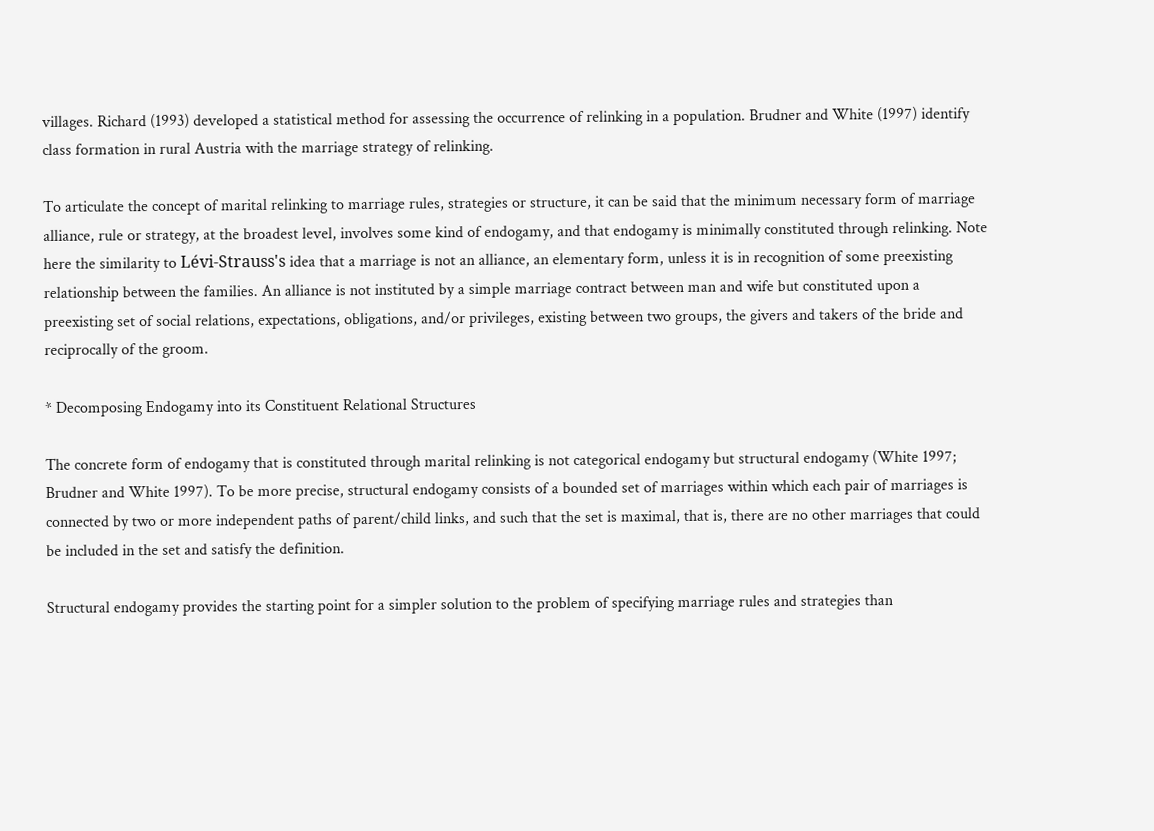villages. Richard (1993) developed a statistical method for assessing the occurrence of relinking in a population. Brudner and White (1997) identify class formation in rural Austria with the marriage strategy of relinking.

To articulate the concept of marital relinking to marriage rules, strategies or structure, it can be said that the minimum necessary form of marriage alliance, rule or strategy, at the broadest level, involves some kind of endogamy, and that endogamy is minimally constituted through relinking. Note here the similarity to Lévi-Strauss's idea that a marriage is not an alliance, an elementary form, unless it is in recognition of some preexisting relationship between the families. An alliance is not instituted by a simple marriage contract between man and wife but constituted upon a preexisting set of social relations, expectations, obligations, and/or privileges, existing between two groups, the givers and takers of the bride and reciprocally of the groom.

* Decomposing Endogamy into its Constituent Relational Structures

The concrete form of endogamy that is constituted through marital relinking is not categorical endogamy but structural endogamy (White 1997; Brudner and White 1997). To be more precise, structural endogamy consists of a bounded set of marriages within which each pair of marriages is connected by two or more independent paths of parent/child links, and such that the set is maximal, that is, there are no other marriages that could be included in the set and satisfy the definition.

Structural endogamy provides the starting point for a simpler solution to the problem of specifying marriage rules and strategies than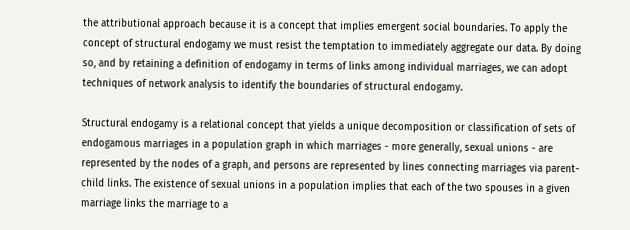the attributional approach because it is a concept that implies emergent social boundaries. To apply the concept of structural endogamy we must resist the temptation to immediately aggregate our data. By doing so, and by retaining a definition of endogamy in terms of links among individual marriages, we can adopt techniques of network analysis to identify the boundaries of structural endogamy.

Structural endogamy is a relational concept that yields a unique decomposition or classification of sets of endogamous marriages in a population graph in which marriages - more generally, sexual unions - are represented by the nodes of a graph, and persons are represented by lines connecting marriages via parent-child links. The existence of sexual unions in a population implies that each of the two spouses in a given marriage links the marriage to a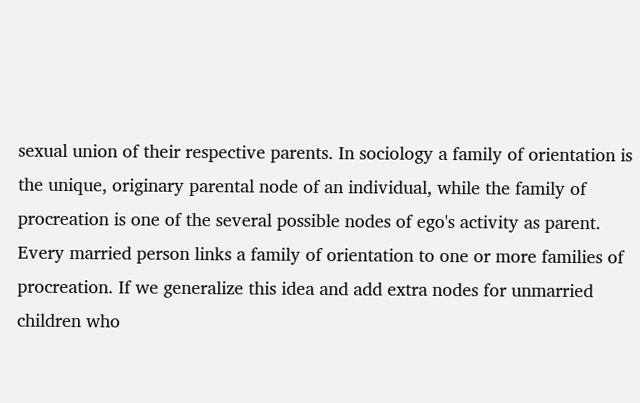sexual union of their respective parents. In sociology a family of orientation is the unique, originary parental node of an individual, while the family of procreation is one of the several possible nodes of ego's activity as parent. Every married person links a family of orientation to one or more families of procreation. If we generalize this idea and add extra nodes for unmarried children who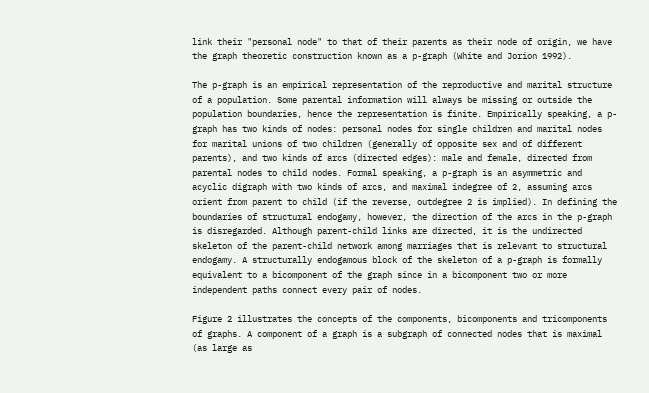link their "personal node" to that of their parents as their node of origin, we have the graph theoretic construction known as a p-graph (White and Jorion 1992).

The p-graph is an empirical representation of the reproductive and marital structure of a population. Some parental information will always be missing or outside the population boundaries, hence the representation is finite. Empirically speaking, a p-graph has two kinds of nodes: personal nodes for single children and marital nodes for marital unions of two children (generally of opposite sex and of different parents), and two kinds of arcs (directed edges): male and female, directed from parental nodes to child nodes. Formal speaking, a p-graph is an asymmetric and acyclic digraph with two kinds of arcs, and maximal indegree of 2, assuming arcs orient from parent to child (if the reverse, outdegree 2 is implied). In defining the boundaries of structural endogamy, however, the direction of the arcs in the p-graph is disregarded. Although parent-child links are directed, it is the undirected skeleton of the parent-child network among marriages that is relevant to structural endogamy. A structurally endogamous block of the skeleton of a p-graph is formally equivalent to a bicomponent of the graph since in a bicomponent two or more independent paths connect every pair of nodes.

Figure 2 illustrates the concepts of the components, bicomponents and tricomponents of graphs. A component of a graph is a subgraph of connected nodes that is maximal (as large as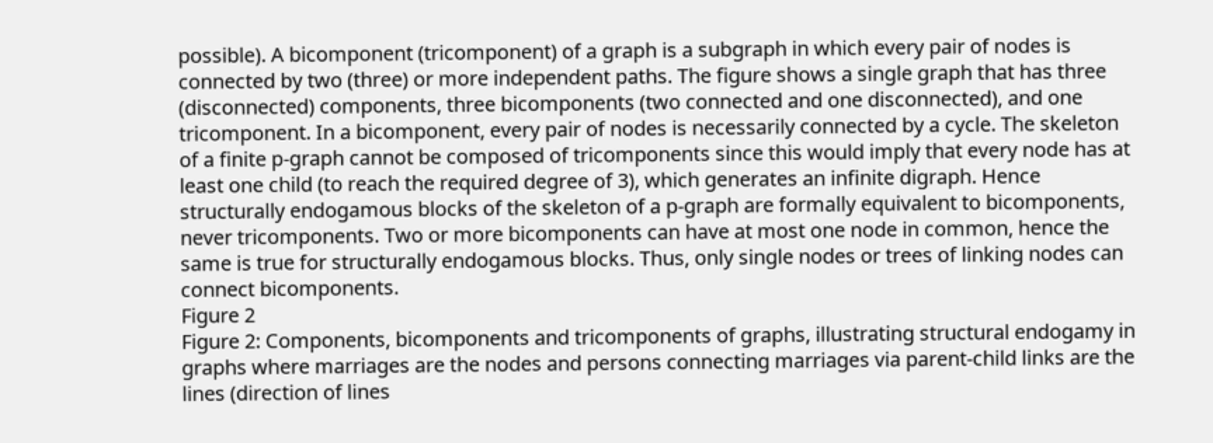possible). A bicomponent (tricomponent) of a graph is a subgraph in which every pair of nodes is connected by two (three) or more independent paths. The figure shows a single graph that has three (disconnected) components, three bicomponents (two connected and one disconnected), and one tricomponent. In a bicomponent, every pair of nodes is necessarily connected by a cycle. The skeleton of a finite p-graph cannot be composed of tricomponents since this would imply that every node has at least one child (to reach the required degree of 3), which generates an infinite digraph. Hence structurally endogamous blocks of the skeleton of a p-graph are formally equivalent to bicomponents, never tricomponents. Two or more bicomponents can have at most one node in common, hence the same is true for structurally endogamous blocks. Thus, only single nodes or trees of linking nodes can connect bicomponents.
Figure 2
Figure 2: Components, bicomponents and tricomponents of graphs, illustrating structural endogamy in graphs where marriages are the nodes and persons connecting marriages via parent-child links are the lines (direction of lines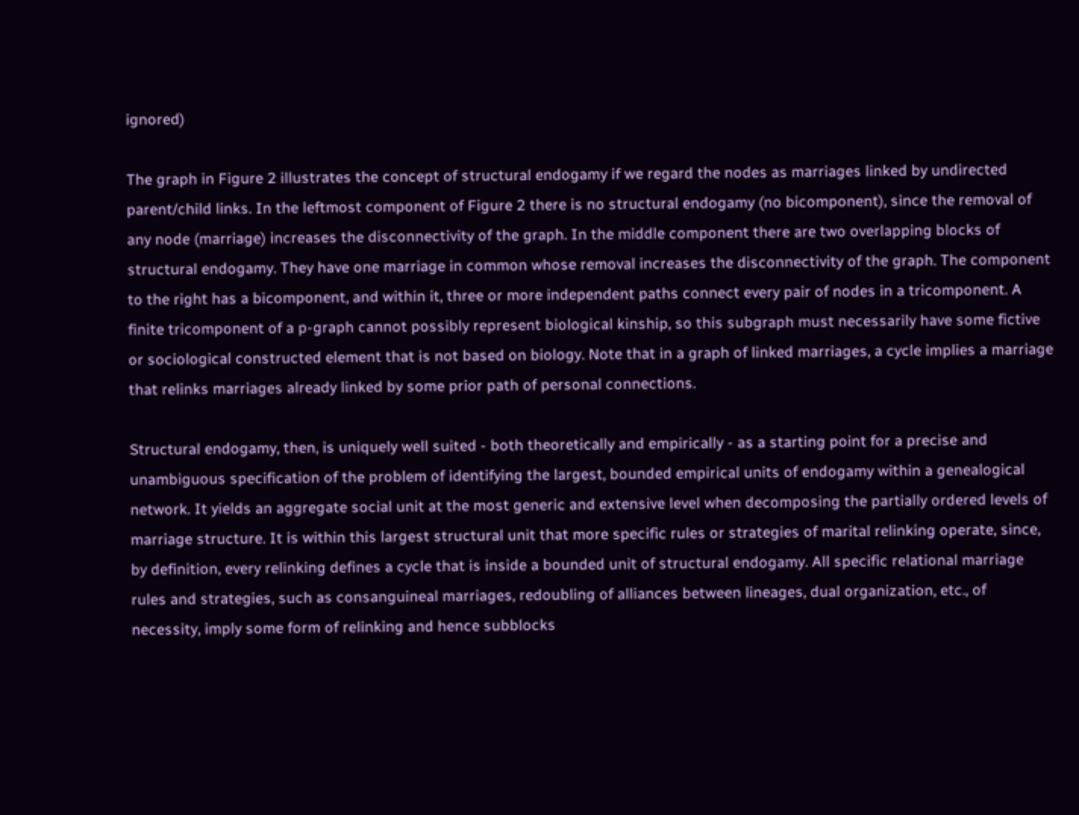ignored)

The graph in Figure 2 illustrates the concept of structural endogamy if we regard the nodes as marriages linked by undirected parent/child links. In the leftmost component of Figure 2 there is no structural endogamy (no bicomponent), since the removal of any node (marriage) increases the disconnectivity of the graph. In the middle component there are two overlapping blocks of structural endogamy. They have one marriage in common whose removal increases the disconnectivity of the graph. The component to the right has a bicomponent, and within it, three or more independent paths connect every pair of nodes in a tricomponent. A finite tricomponent of a p-graph cannot possibly represent biological kinship, so this subgraph must necessarily have some fictive or sociological constructed element that is not based on biology. Note that in a graph of linked marriages, a cycle implies a marriage that relinks marriages already linked by some prior path of personal connections.

Structural endogamy, then, is uniquely well suited - both theoretically and empirically - as a starting point for a precise and unambiguous specification of the problem of identifying the largest, bounded empirical units of endogamy within a genealogical network. It yields an aggregate social unit at the most generic and extensive level when decomposing the partially ordered levels of marriage structure. It is within this largest structural unit that more specific rules or strategies of marital relinking operate, since, by definition, every relinking defines a cycle that is inside a bounded unit of structural endogamy. All specific relational marriage rules and strategies, such as consanguineal marriages, redoubling of alliances between lineages, dual organization, etc., of necessity, imply some form of relinking and hence subblocks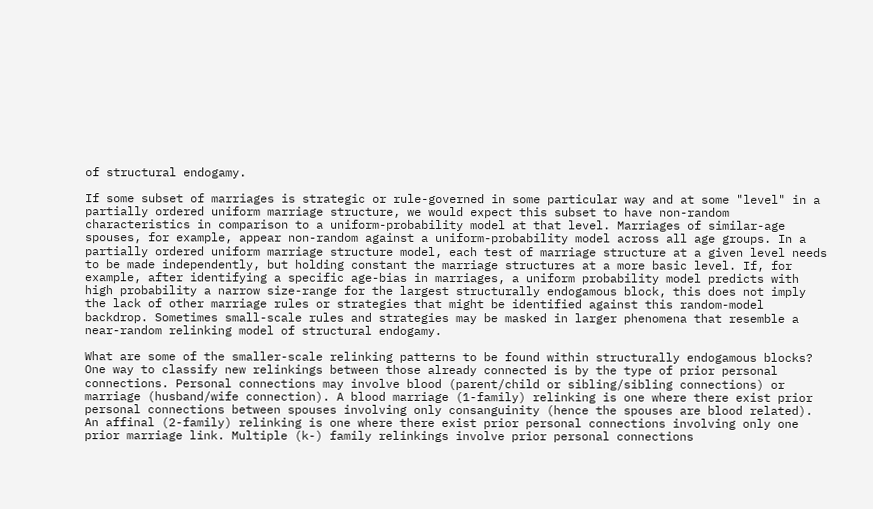of structural endogamy.

If some subset of marriages is strategic or rule-governed in some particular way and at some "level" in a partially ordered uniform marriage structure, we would expect this subset to have non-random characteristics in comparison to a uniform-probability model at that level. Marriages of similar-age spouses, for example, appear non-random against a uniform-probability model across all age groups. In a partially ordered uniform marriage structure model, each test of marriage structure at a given level needs to be made independently, but holding constant the marriage structures at a more basic level. If, for example, after identifying a specific age-bias in marriages, a uniform probability model predicts with high probability a narrow size-range for the largest structurally endogamous block, this does not imply the lack of other marriage rules or strategies that might be identified against this random-model backdrop. Sometimes small-scale rules and strategies may be masked in larger phenomena that resemble a near-random relinking model of structural endogamy.

What are some of the smaller-scale relinking patterns to be found within structurally endogamous blocks? One way to classify new relinkings between those already connected is by the type of prior personal connections. Personal connections may involve blood (parent/child or sibling/sibling connections) or marriage (husband/wife connection). A blood marriage (1-family) relinking is one where there exist prior personal connections between spouses involving only consanguinity (hence the spouses are blood related). An affinal (2-family) relinking is one where there exist prior personal connections involving only one prior marriage link. Multiple (k-) family relinkings involve prior personal connections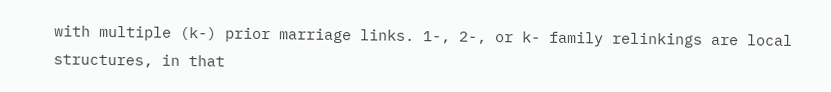with multiple (k-) prior marriage links. 1-, 2-, or k- family relinkings are local structures, in that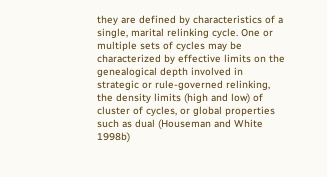they are defined by characteristics of a single, marital relinking cycle. One or multiple sets of cycles may be characterized by effective limits on the genealogical depth involved in strategic or rule-governed relinking, the density limits (high and low) of cluster of cycles, or global properties such as dual (Houseman and White 1998b)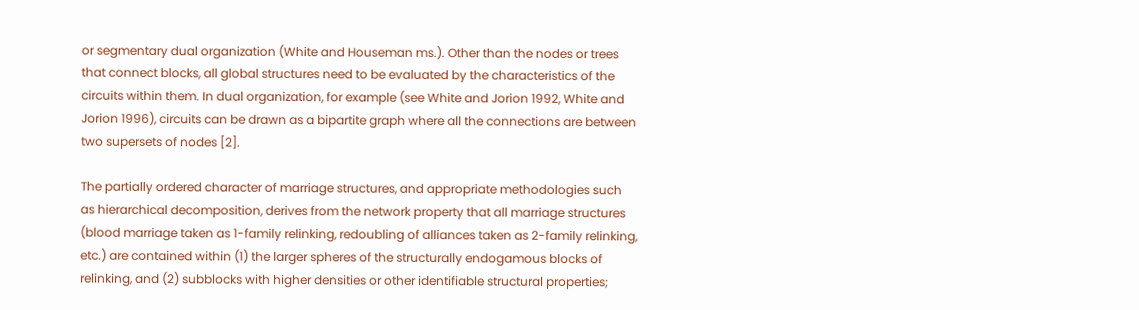or segmentary dual organization (White and Houseman ms.). Other than the nodes or trees that connect blocks, all global structures need to be evaluated by the characteristics of the circuits within them. In dual organization, for example (see White and Jorion 1992, White and Jorion 1996), circuits can be drawn as a bipartite graph where all the connections are between two supersets of nodes [2].

The partially ordered character of marriage structures, and appropriate methodologies such as hierarchical decomposition, derives from the network property that all marriage structures (blood marriage taken as 1-family relinking, redoubling of alliances taken as 2-family relinking, etc.) are contained within (1) the larger spheres of the structurally endogamous blocks of relinking, and (2) subblocks with higher densities or other identifiable structural properties;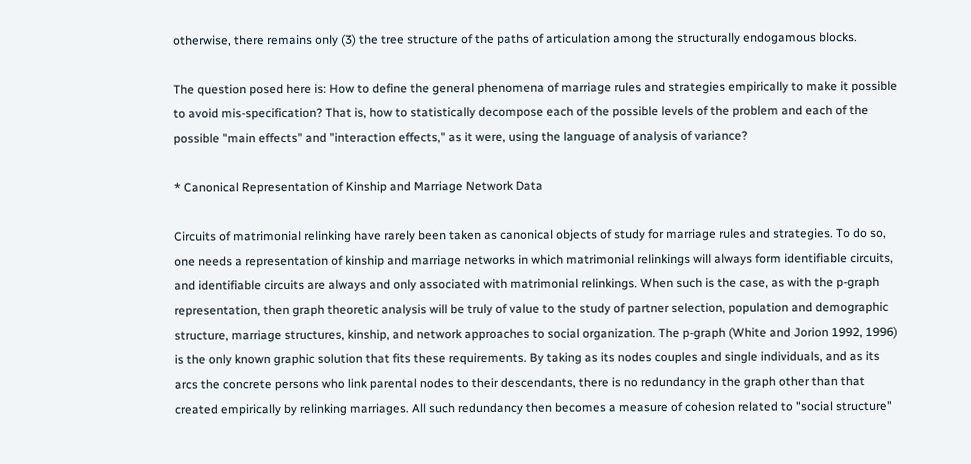otherwise, there remains only (3) the tree structure of the paths of articulation among the structurally endogamous blocks.

The question posed here is: How to define the general phenomena of marriage rules and strategies empirically to make it possible to avoid mis-specification? That is, how to statistically decompose each of the possible levels of the problem and each of the possible "main effects" and "interaction effects," as it were, using the language of analysis of variance?

* Canonical Representation of Kinship and Marriage Network Data

Circuits of matrimonial relinking have rarely been taken as canonical objects of study for marriage rules and strategies. To do so, one needs a representation of kinship and marriage networks in which matrimonial relinkings will always form identifiable circuits, and identifiable circuits are always and only associated with matrimonial relinkings. When such is the case, as with the p-graph representation, then graph theoretic analysis will be truly of value to the study of partner selection, population and demographic structure, marriage structures, kinship, and network approaches to social organization. The p-graph (White and Jorion 1992, 1996) is the only known graphic solution that fits these requirements. By taking as its nodes couples and single individuals, and as its arcs the concrete persons who link parental nodes to their descendants, there is no redundancy in the graph other than that created empirically by relinking marriages. All such redundancy then becomes a measure of cohesion related to "social structure"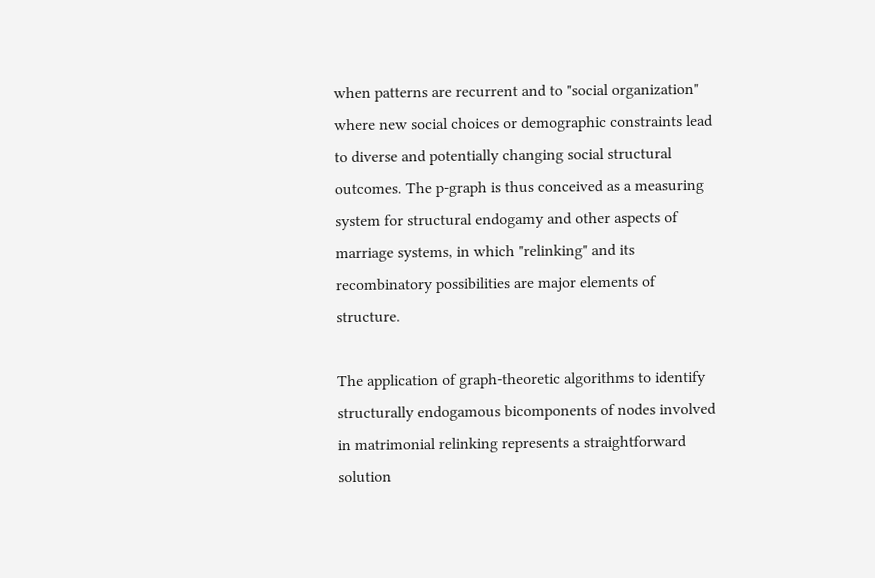when patterns are recurrent and to "social organization" where new social choices or demographic constraints lead to diverse and potentially changing social structural outcomes. The p-graph is thus conceived as a measuring system for structural endogamy and other aspects of marriage systems, in which "relinking" and its recombinatory possibilities are major elements of structure.

The application of graph-theoretic algorithms to identify structurally endogamous bicomponents of nodes involved in matrimonial relinking represents a straightforward solution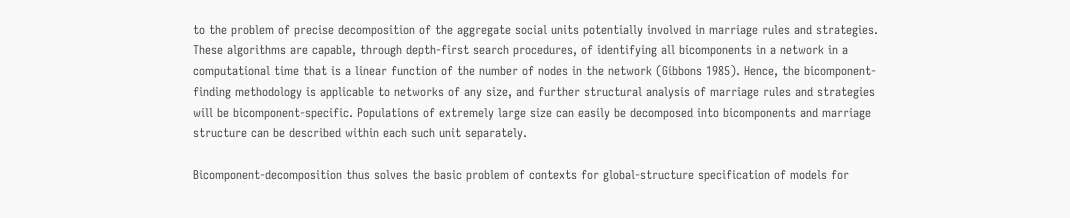to the problem of precise decomposition of the aggregate social units potentially involved in marriage rules and strategies. These algorithms are capable, through depth-first search procedures, of identifying all bicomponents in a network in a computational time that is a linear function of the number of nodes in the network (Gibbons 1985). Hence, the bicomponent-finding methodology is applicable to networks of any size, and further structural analysis of marriage rules and strategies will be bicomponent-specific. Populations of extremely large size can easily be decomposed into bicomponents and marriage structure can be described within each such unit separately.

Bicomponent-decomposition thus solves the basic problem of contexts for global-structure specification of models for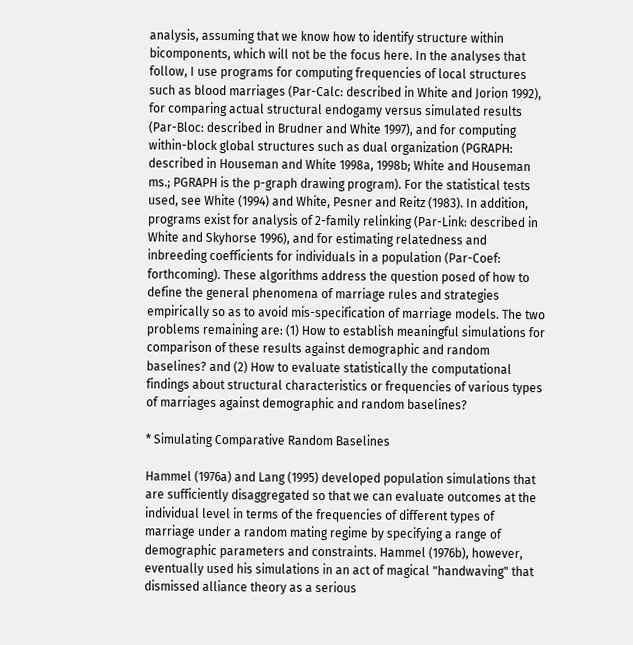analysis, assuming that we know how to identify structure within bicomponents, which will not be the focus here. In the analyses that follow, I use programs for computing frequencies of local structures such as blood marriages (Par-Calc: described in White and Jorion 1992), for comparing actual structural endogamy versus simulated results (Par-Bloc: described in Brudner and White 1997), and for computing within-block global structures such as dual organization (PGRAPH: described in Houseman and White 1998a, 1998b; White and Houseman ms.; PGRAPH is the p-graph drawing program). For the statistical tests used, see White (1994) and White, Pesner and Reitz (1983). In addition, programs exist for analysis of 2-family relinking (Par-Link: described in White and Skyhorse 1996), and for estimating relatedness and inbreeding coefficients for individuals in a population (Par-Coef: forthcoming). These algorithms address the question posed of how to define the general phenomena of marriage rules and strategies empirically so as to avoid mis-specification of marriage models. The two problems remaining are: (1) How to establish meaningful simulations for comparison of these results against demographic and random baselines? and (2) How to evaluate statistically the computational findings about structural characteristics or frequencies of various types of marriages against demographic and random baselines?

* Simulating Comparative Random Baselines

Hammel (1976a) and Lang (1995) developed population simulations that are sufficiently disaggregated so that we can evaluate outcomes at the individual level in terms of the frequencies of different types of marriage under a random mating regime by specifying a range of demographic parameters and constraints. Hammel (1976b), however, eventually used his simulations in an act of magical "handwaving" that dismissed alliance theory as a serious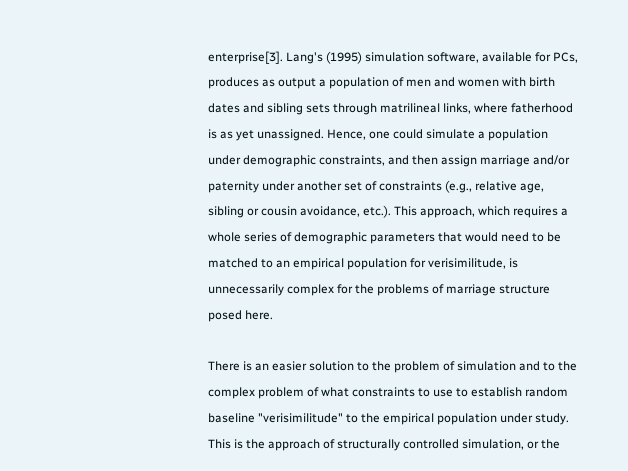enterprise[3]. Lang's (1995) simulation software, available for PCs, produces as output a population of men and women with birth dates and sibling sets through matrilineal links, where fatherhood is as yet unassigned. Hence, one could simulate a population under demographic constraints, and then assign marriage and/or paternity under another set of constraints (e.g., relative age, sibling or cousin avoidance, etc.). This approach, which requires a whole series of demographic parameters that would need to be matched to an empirical population for verisimilitude, is unnecessarily complex for the problems of marriage structure posed here.

There is an easier solution to the problem of simulation and to the complex problem of what constraints to use to establish random baseline "verisimilitude" to the empirical population under study. This is the approach of structurally controlled simulation, or the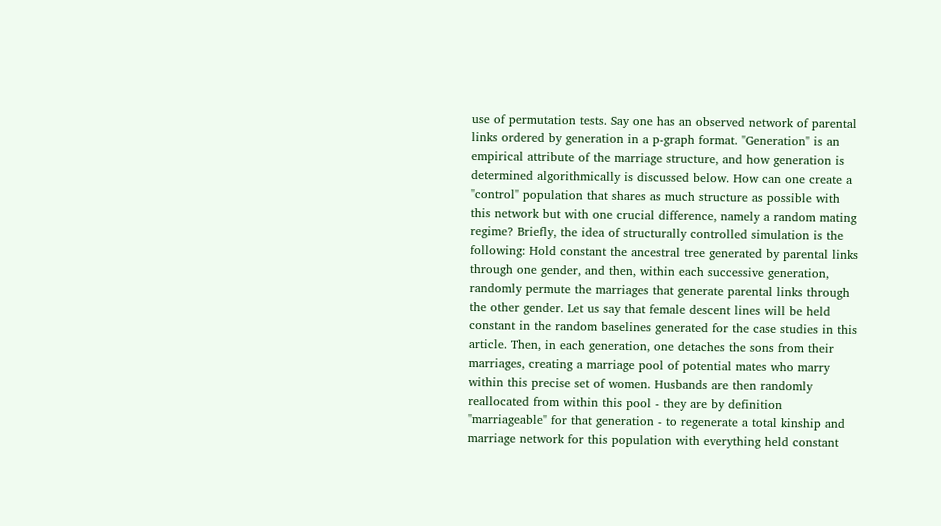use of permutation tests. Say one has an observed network of parental links ordered by generation in a p-graph format. "Generation" is an empirical attribute of the marriage structure, and how generation is determined algorithmically is discussed below. How can one create a "control" population that shares as much structure as possible with this network but with one crucial difference, namely a random mating regime? Briefly, the idea of structurally controlled simulation is the following: Hold constant the ancestral tree generated by parental links through one gender, and then, within each successive generation, randomly permute the marriages that generate parental links through the other gender. Let us say that female descent lines will be held constant in the random baselines generated for the case studies in this article. Then, in each generation, one detaches the sons from their marriages, creating a marriage pool of potential mates who marry within this precise set of women. Husbands are then randomly reallocated from within this pool - they are by definition "marriageable" for that generation - to regenerate a total kinship and marriage network for this population with everything held constant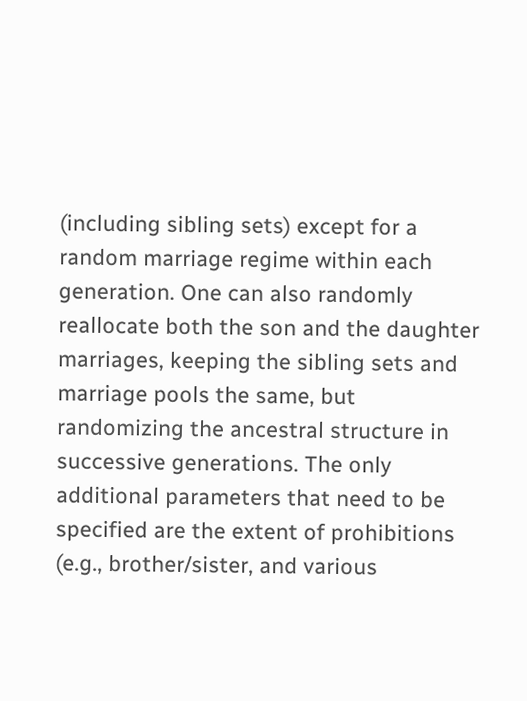(including sibling sets) except for a random marriage regime within each generation. One can also randomly reallocate both the son and the daughter marriages, keeping the sibling sets and marriage pools the same, but randomizing the ancestral structure in successive generations. The only additional parameters that need to be specified are the extent of prohibitions (e.g., brother/sister, and various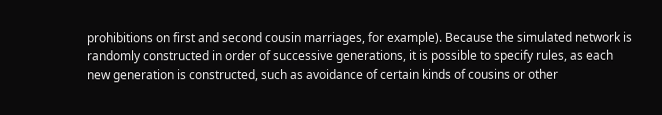prohibitions on first and second cousin marriages, for example). Because the simulated network is randomly constructed in order of successive generations, it is possible to specify rules, as each new generation is constructed, such as avoidance of certain kinds of cousins or other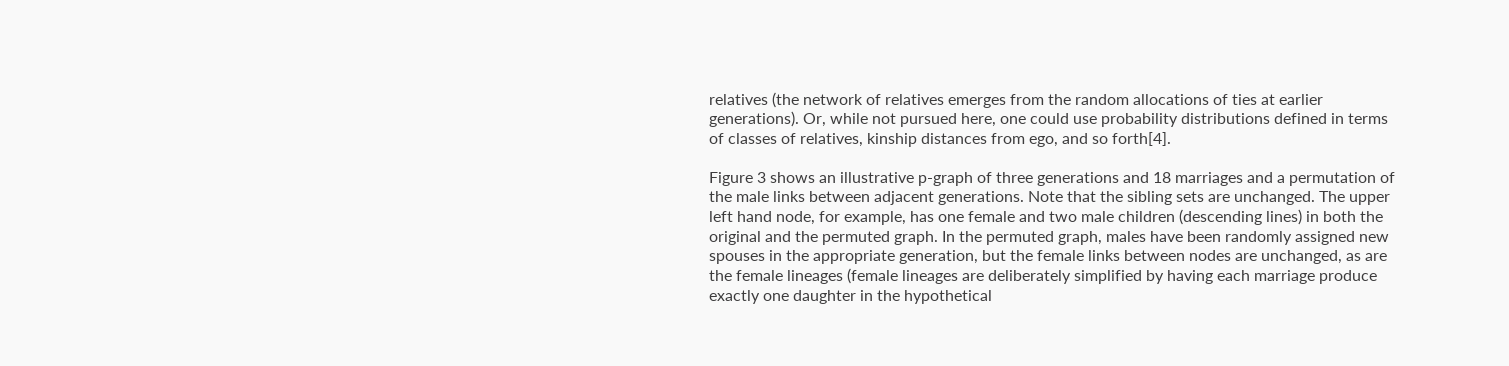relatives (the network of relatives emerges from the random allocations of ties at earlier generations). Or, while not pursued here, one could use probability distributions defined in terms of classes of relatives, kinship distances from ego, and so forth[4].

Figure 3 shows an illustrative p-graph of three generations and 18 marriages and a permutation of the male links between adjacent generations. Note that the sibling sets are unchanged. The upper left hand node, for example, has one female and two male children (descending lines) in both the original and the permuted graph. In the permuted graph, males have been randomly assigned new spouses in the appropriate generation, but the female links between nodes are unchanged, as are the female lineages (female lineages are deliberately simplified by having each marriage produce exactly one daughter in the hypothetical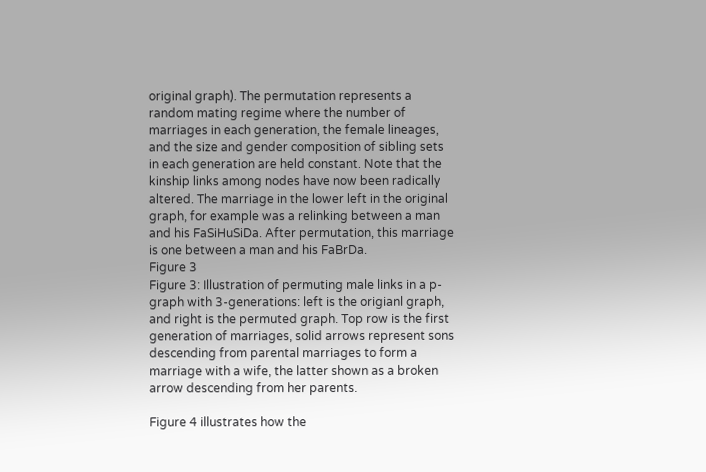original graph). The permutation represents a random mating regime where the number of marriages in each generation, the female lineages, and the size and gender composition of sibling sets in each generation are held constant. Note that the kinship links among nodes have now been radically altered. The marriage in the lower left in the original graph, for example was a relinking between a man and his FaSiHuSiDa. After permutation, this marriage is one between a man and his FaBrDa.
Figure 3
Figure 3: Illustration of permuting male links in a p-graph with 3-generations: left is the origianl graph, and right is the permuted graph. Top row is the first generation of marriages, solid arrows represent sons descending from parental marriages to form a marriage with a wife, the latter shown as a broken arrow descending from her parents.

Figure 4 illustrates how the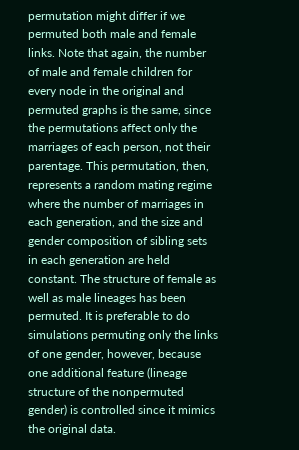permutation might differ if we permuted both male and female links. Note that again, the number of male and female children for every node in the original and permuted graphs is the same, since the permutations affect only the marriages of each person, not their parentage. This permutation, then, represents a random mating regime where the number of marriages in each generation, and the size and gender composition of sibling sets in each generation are held constant. The structure of female as well as male lineages has been permuted. It is preferable to do simulations permuting only the links of one gender, however, because one additional feature (lineage structure of the nonpermuted gender) is controlled since it mimics the original data.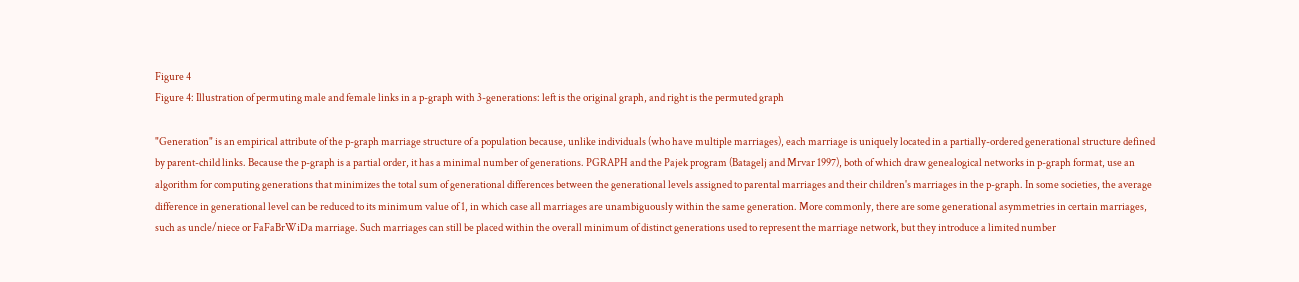Figure 4
Figure 4: Illustration of permuting male and female links in a p-graph with 3-generations: left is the original graph, and right is the permuted graph

"Generation" is an empirical attribute of the p-graph marriage structure of a population because, unlike individuals (who have multiple marriages), each marriage is uniquely located in a partially-ordered generational structure defined by parent-child links. Because the p-graph is a partial order, it has a minimal number of generations. PGRAPH and the Pajek program (Batagelj and Mrvar 1997), both of which draw genealogical networks in p-graph format, use an algorithm for computing generations that minimizes the total sum of generational differences between the generational levels assigned to parental marriages and their children's marriages in the p-graph. In some societies, the average difference in generational level can be reduced to its minimum value of 1, in which case all marriages are unambiguously within the same generation. More commonly, there are some generational asymmetries in certain marriages, such as uncle/niece or FaFaBrWiDa marriage. Such marriages can still be placed within the overall minimum of distinct generations used to represent the marriage network, but they introduce a limited number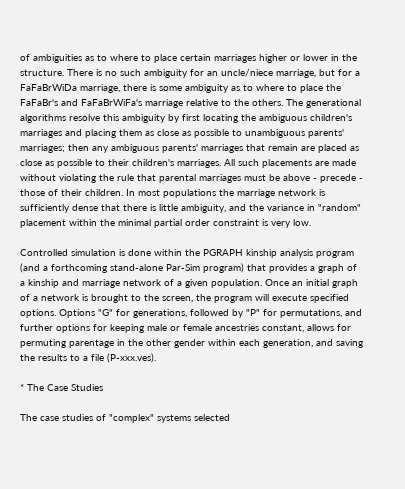of ambiguities as to where to place certain marriages higher or lower in the structure. There is no such ambiguity for an uncle/niece marriage, but for a FaFaBrWiDa marriage, there is some ambiguity as to where to place the FaFaBr's and FaFaBrWiFa's marriage relative to the others. The generational algorithms resolve this ambiguity by first locating the ambiguous children's marriages and placing them as close as possible to unambiguous parents' marriages; then any ambiguous parents' marriages that remain are placed as close as possible to their children's marriages. All such placements are made without violating the rule that parental marriages must be above - precede - those of their children. In most populations the marriage network is sufficiently dense that there is little ambiguity, and the variance in "random" placement within the minimal partial order constraint is very low.

Controlled simulation is done within the PGRAPH kinship analysis program (and a forthcoming stand-alone Par-Sim program) that provides a graph of a kinship and marriage network of a given population. Once an initial graph of a network is brought to the screen, the program will execute specified options. Options "G" for generations, followed by "P" for permutations, and further options for keeping male or female ancestries constant, allows for permuting parentage in the other gender within each generation, and saving the results to a file (P-xxx.ves).

* The Case Studies

The case studies of "complex" systems selected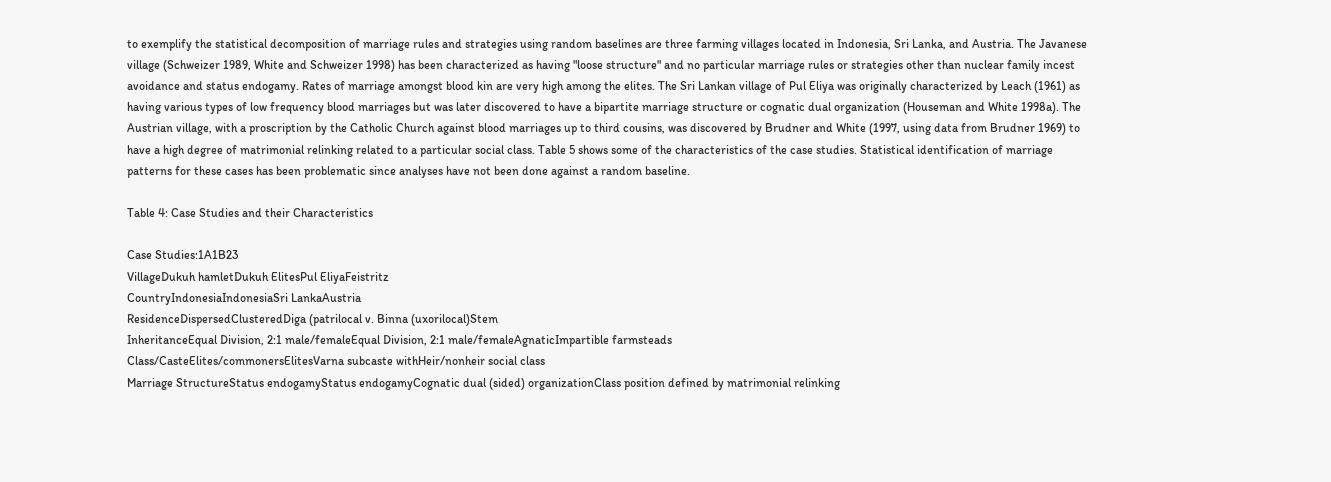to exemplify the statistical decomposition of marriage rules and strategies using random baselines are three farming villages located in Indonesia, Sri Lanka, and Austria. The Javanese village (Schweizer 1989, White and Schweizer 1998) has been characterized as having "loose structure" and no particular marriage rules or strategies other than nuclear family incest avoidance and status endogamy. Rates of marriage amongst blood kin are very high among the elites. The Sri Lankan village of Pul Eliya was originally characterized by Leach (1961) as having various types of low frequency blood marriages but was later discovered to have a bipartite marriage structure or cognatic dual organization (Houseman and White 1998a). The Austrian village, with a proscription by the Catholic Church against blood marriages up to third cousins, was discovered by Brudner and White (1997, using data from Brudner 1969) to have a high degree of matrimonial relinking related to a particular social class. Table 5 shows some of the characteristics of the case studies. Statistical identification of marriage patterns for these cases has been problematic since analyses have not been done against a random baseline.

Table 4: Case Studies and their Characteristics

Case Studies:1A1B23
VillageDukuh hamletDukuh ElitesPul EliyaFeistritz
CountryIndonesiaIndonesiaSri LankaAustria
ResidenceDispersedClusteredDiga (patrilocal v. Binna (uxorilocal)Stem
InheritanceEqual Division, 2:1 male/femaleEqual Division, 2:1 male/femaleAgnaticImpartible farmsteads
Class/CasteElites/commonersElitesVarna subcaste withHeir/nonheir social class
Marriage StructureStatus endogamyStatus endogamyCognatic dual (sided) organizationClass position defined by matrimonial relinking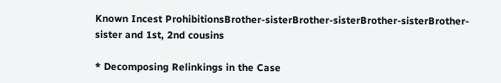Known Incest ProhibitionsBrother-sisterBrother-sisterBrother-sisterBrother-sister and 1st, 2nd cousins

* Decomposing Relinkings in the Case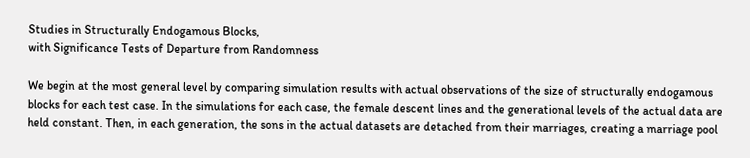Studies in Structurally Endogamous Blocks,
with Significance Tests of Departure from Randomness

We begin at the most general level by comparing simulation results with actual observations of the size of structurally endogamous blocks for each test case. In the simulations for each case, the female descent lines and the generational levels of the actual data are held constant. Then, in each generation, the sons in the actual datasets are detached from their marriages, creating a marriage pool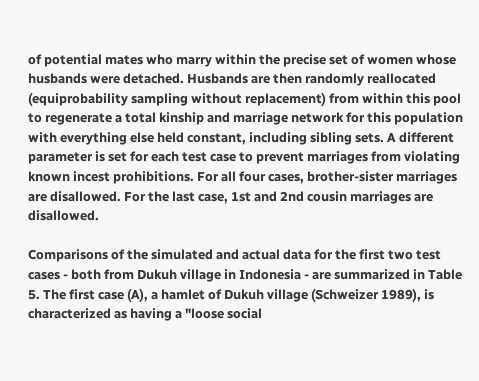of potential mates who marry within the precise set of women whose husbands were detached. Husbands are then randomly reallocated (equiprobability sampling without replacement) from within this pool to regenerate a total kinship and marriage network for this population with everything else held constant, including sibling sets. A different parameter is set for each test case to prevent marriages from violating known incest prohibitions. For all four cases, brother-sister marriages are disallowed. For the last case, 1st and 2nd cousin marriages are disallowed.

Comparisons of the simulated and actual data for the first two test cases - both from Dukuh village in Indonesia - are summarized in Table 5. The first case (A), a hamlet of Dukuh village (Schweizer 1989), is characterized as having a "loose social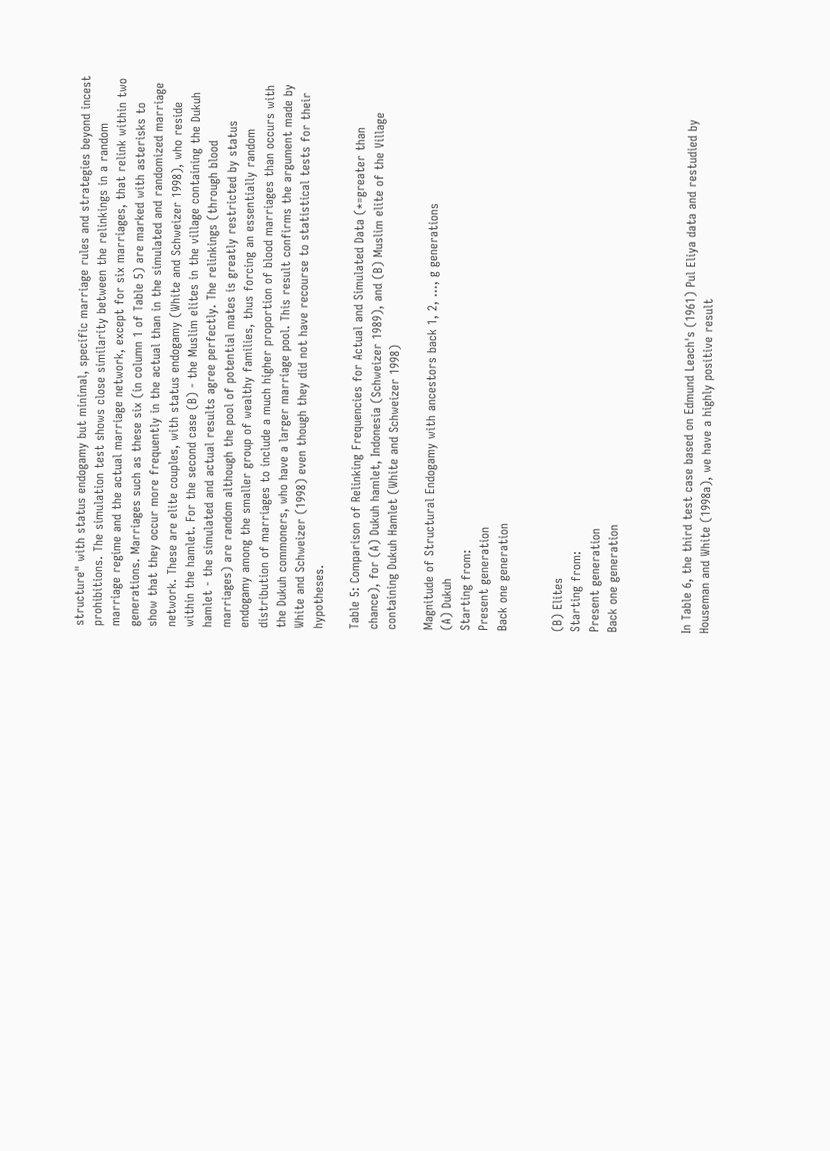structure" with status endogamy but minimal, specific marriage rules and strategies beyond incest prohibitions. The simulation test shows close similarity between the relinkings in a random marriage regime and the actual marriage network, except for six marriages, that relink within two generations. Marriages such as these six (in column 1 of Table 5) are marked with asterisks to show that they occur more frequently in the actual than in the simulated and randomized marriage network. These are elite couples, with status endogamy (White and Schweizer 1998), who reside within the hamlet. For the second case (B) - the Muslim elites in the village containing the Dukuh hamlet - the simulated and actual results agree perfectly. The relinkings (through blood marriages) are random although the pool of potential mates is greatly restricted by status endogamy among the smaller group of wealthy families, thus forcing an essentially random distribution of marriages to include a much higher proportion of blood marriages than occurs with the Dukuh commoners, who have a larger marriage pool. This result confirms the argument made by White and Schweizer (1998) even though they did not have recourse to statistical tests for their hypotheses.

Table 5: Comparison of Relinking Frequencies for Actual and Simulated Data (*=greater than chance), for (A) Dukuh hamlet, Indonesia (Schweizer 1989), and (B) Muslim elite of the Village containing Dukuh Hamlet (White and Schweizer 1998)

Magnitude of Structural Endogamy with ancestors back 1, 2, ..., g generations
(A) Dukuh
Starting from:
Present generation
Back one generation


(B) Elites
Starting from:
Present generation
Back one generation



In Table 6, the third test case based on Edmund Leach's (1961) Pul Eliya data and restudied by Houseman and White (1998a), we have a highly positive result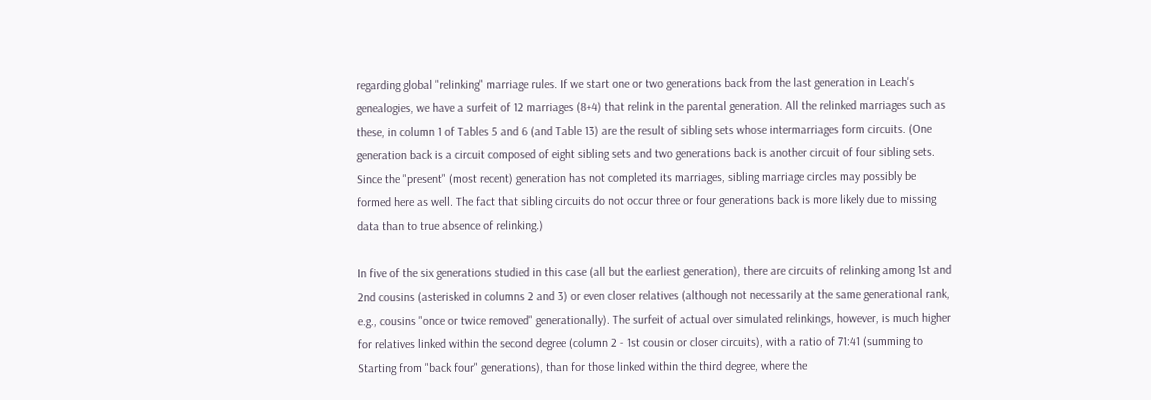regarding global "relinking" marriage rules. If we start one or two generations back from the last generation in Leach's genealogies, we have a surfeit of 12 marriages (8+4) that relink in the parental generation. All the relinked marriages such as these, in column 1 of Tables 5 and 6 (and Table 13) are the result of sibling sets whose intermarriages form circuits. (One generation back is a circuit composed of eight sibling sets and two generations back is another circuit of four sibling sets. Since the "present" (most recent) generation has not completed its marriages, sibling marriage circles may possibly be formed here as well. The fact that sibling circuits do not occur three or four generations back is more likely due to missing data than to true absence of relinking.)

In five of the six generations studied in this case (all but the earliest generation), there are circuits of relinking among 1st and 2nd cousins (asterisked in columns 2 and 3) or even closer relatives (although not necessarily at the same generational rank, e.g., cousins "once or twice removed" generationally). The surfeit of actual over simulated relinkings, however, is much higher for relatives linked within the second degree (column 2 - 1st cousin or closer circuits), with a ratio of 71:41 (summing to Starting from "back four" generations), than for those linked within the third degree, where the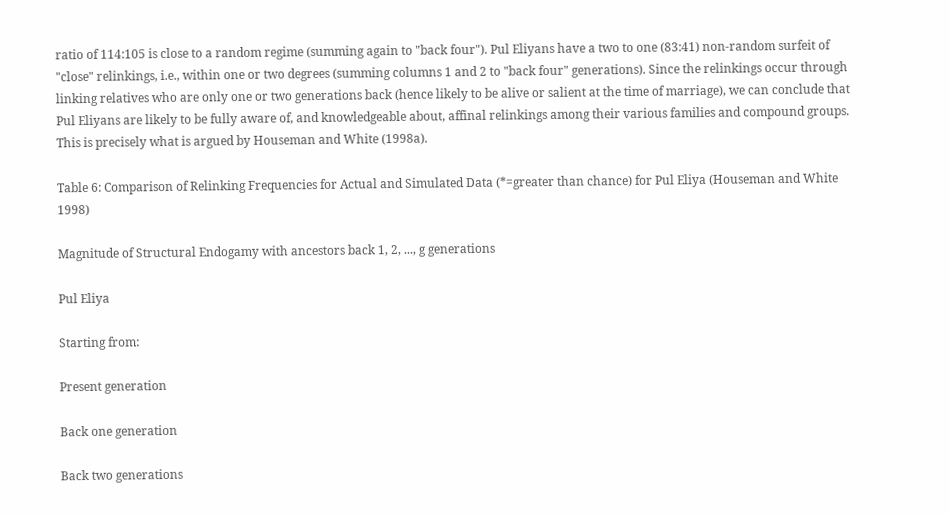ratio of 114:105 is close to a random regime (summing again to "back four"). Pul Eliyans have a two to one (83:41) non-random surfeit of "close" relinkings, i.e., within one or two degrees (summing columns 1 and 2 to "back four" generations). Since the relinkings occur through linking relatives who are only one or two generations back (hence likely to be alive or salient at the time of marriage), we can conclude that Pul Eliyans are likely to be fully aware of, and knowledgeable about, affinal relinkings among their various families and compound groups. This is precisely what is argued by Houseman and White (1998a).

Table 6: Comparison of Relinking Frequencies for Actual and Simulated Data (*=greater than chance) for Pul Eliya (Houseman and White 1998)

Magnitude of Structural Endogamy with ancestors back 1, 2, ..., g generations

Pul Eliya

Starting from:

Present generation

Back one generation

Back two generations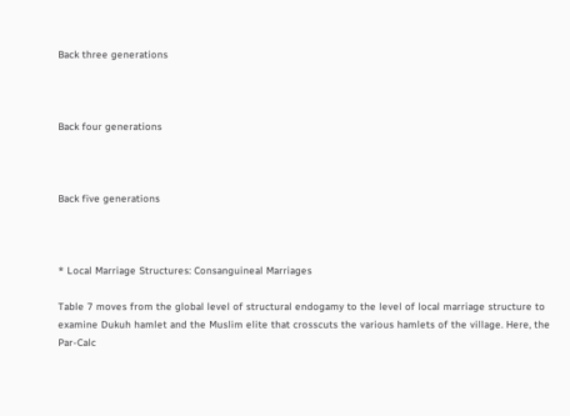Back three generations



Back four generations



Back five generations



* Local Marriage Structures: Consanguineal Marriages

Table 7 moves from the global level of structural endogamy to the level of local marriage structure to examine Dukuh hamlet and the Muslim elite that crosscuts the various hamlets of the village. Here, the Par-Calc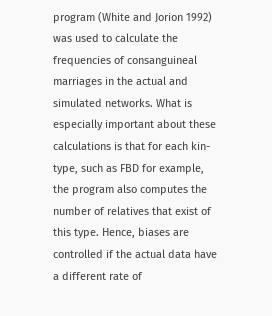program (White and Jorion 1992) was used to calculate the frequencies of consanguineal marriages in the actual and simulated networks. What is especially important about these calculations is that for each kin-type, such as FBD for example, the program also computes the number of relatives that exist of this type. Hence, biases are controlled if the actual data have a different rate of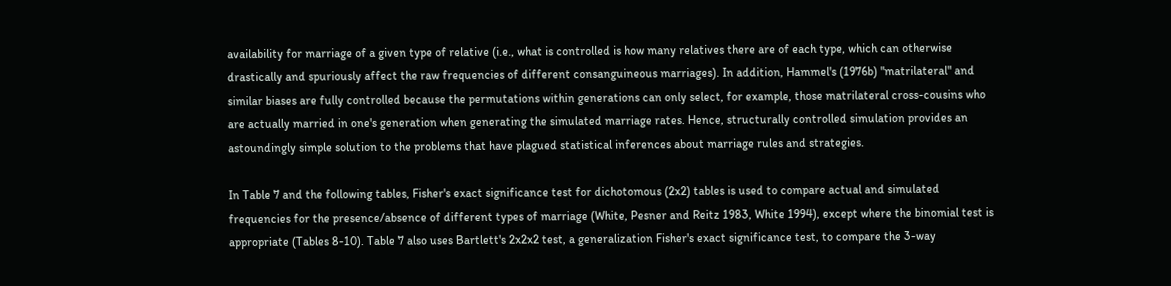availability for marriage of a given type of relative (i.e., what is controlled is how many relatives there are of each type, which can otherwise drastically and spuriously affect the raw frequencies of different consanguineous marriages). In addition, Hammel's (1976b) "matrilateral" and similar biases are fully controlled because the permutations within generations can only select, for example, those matrilateral cross-cousins who are actually married in one's generation when generating the simulated marriage rates. Hence, structurally controlled simulation provides an astoundingly simple solution to the problems that have plagued statistical inferences about marriage rules and strategies.

In Table 7 and the following tables, Fisher's exact significance test for dichotomous (2x2) tables is used to compare actual and simulated frequencies for the presence/absence of different types of marriage (White, Pesner and Reitz 1983, White 1994), except where the binomial test is appropriate (Tables 8-10). Table 7 also uses Bartlett's 2x2x2 test, a generalization Fisher's exact significance test, to compare the 3-way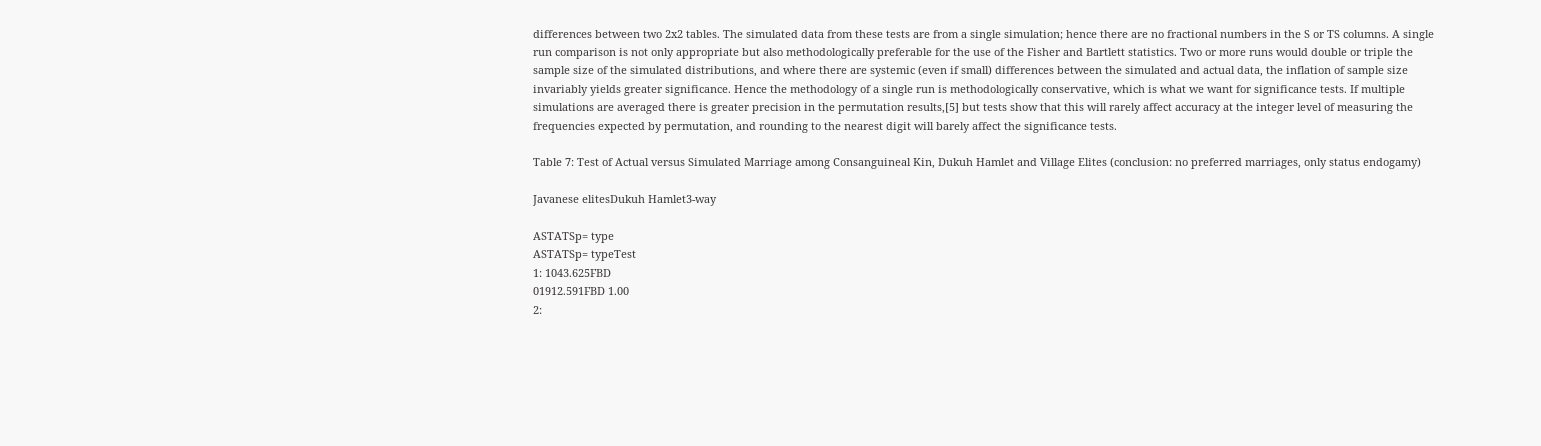differences between two 2x2 tables. The simulated data from these tests are from a single simulation; hence there are no fractional numbers in the S or TS columns. A single run comparison is not only appropriate but also methodologically preferable for the use of the Fisher and Bartlett statistics. Two or more runs would double or triple the sample size of the simulated distributions, and where there are systemic (even if small) differences between the simulated and actual data, the inflation of sample size invariably yields greater significance. Hence the methodology of a single run is methodologically conservative, which is what we want for significance tests. If multiple simulations are averaged there is greater precision in the permutation results,[5] but tests show that this will rarely affect accuracy at the integer level of measuring the frequencies expected by permutation, and rounding to the nearest digit will barely affect the significance tests.

Table 7: Test of Actual versus Simulated Marriage among Consanguineal Kin, Dukuh Hamlet and Village Elites (conclusion: no preferred marriages, only status endogamy)

Javanese elitesDukuh Hamlet3-way

ASTATSp= type
ASTATSp= typeTest
1: 1043.625FBD
01912.591FBD 1.00
2: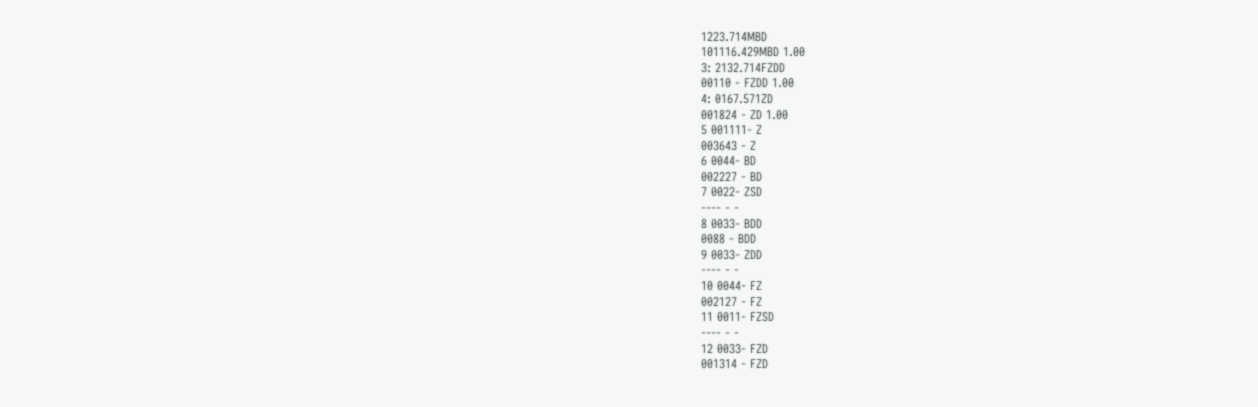1223.714MBD
101116.429MBD 1.00
3: 2132.714FZDD
00110 - FZDD 1.00
4: 0167.571ZD
001824 - ZD 1.00
5 001111- Z
003643 - Z
6 0044- BD
002227 - BD
7 0022- ZSD
---- - -
8 0033- BDD
0088 - BDD
9 0033- ZDD
---- - -
10 0044- FZ
002127 - FZ
11 0011- FZSD
---- - -
12 0033- FZD
001314 - FZD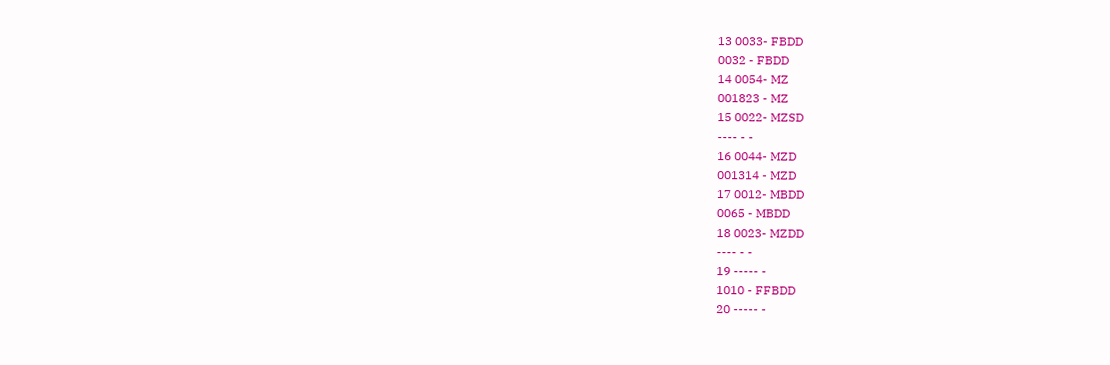13 0033- FBDD
0032 - FBDD
14 0054- MZ
001823 - MZ
15 0022- MZSD
---- - -
16 0044- MZD
001314 - MZD
17 0012- MBDD
0065 - MBDD
18 0023- MZDD
---- - -
19 ----- -
1010 - FFBDD
20 ----- -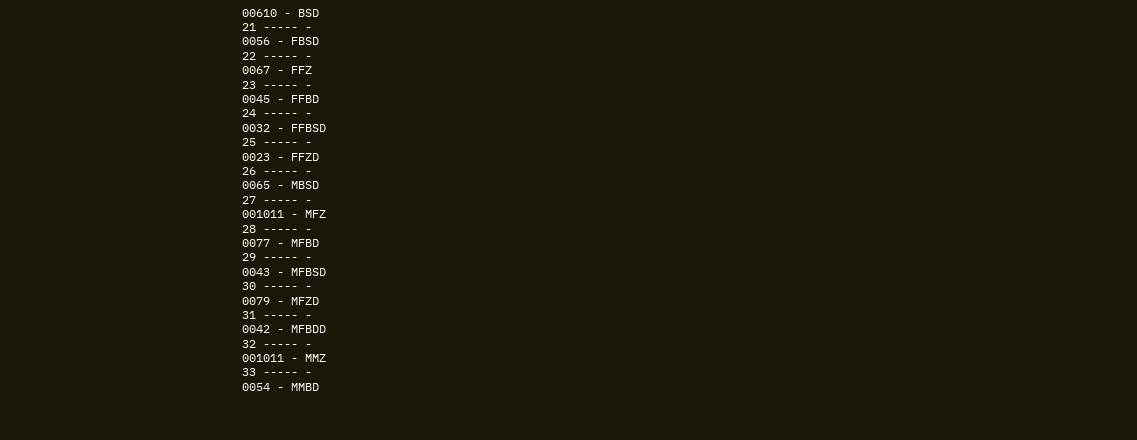00610 - BSD
21 ----- -
0056 - FBSD
22 ----- -
0067 - FFZ
23 ----- -
0045 - FFBD
24 ----- -
0032 - FFBSD
25 ----- -
0023 - FFZD
26 ----- -
0065 - MBSD
27 ----- -
001011 - MFZ
28 ----- -
0077 - MFBD
29 ----- -
0043 - MFBSD
30 ----- -
0079 - MFZD
31 ----- -
0042 - MFBDD
32 ----- -
001011 - MMZ
33 ----- -
0054 - MMBD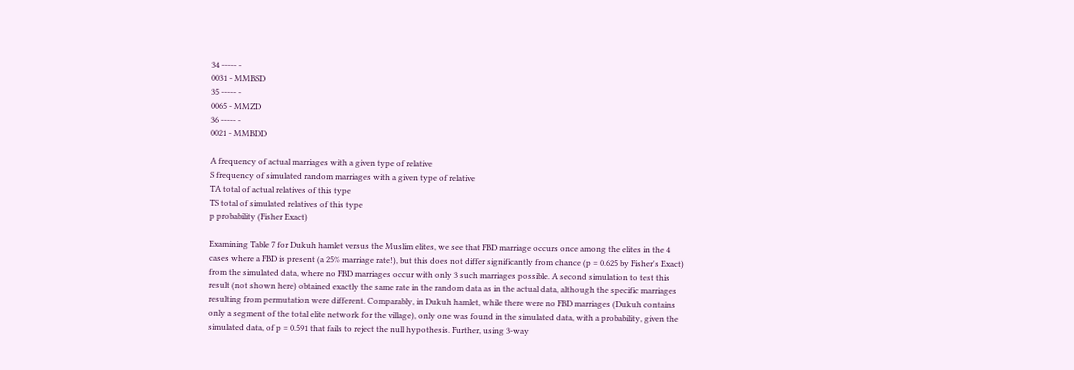34 ----- -
0031 - MMBSD
35 ----- -
0065 - MMZD
36 ----- -
0021 - MMBDD

A frequency of actual marriages with a given type of relative
S frequency of simulated random marriages with a given type of relative
TA total of actual relatives of this type
TS total of simulated relatives of this type
p probability (Fisher Exact)

Examining Table 7 for Dukuh hamlet versus the Muslim elites, we see that FBD marriage occurs once among the elites in the 4 cases where a FBD is present (a 25% marriage rate!), but this does not differ significantly from chance (p = 0.625 by Fisher's Exact) from the simulated data, where no FBD marriages occur with only 3 such marriages possible. A second simulation to test this result (not shown here) obtained exactly the same rate in the random data as in the actual data, although the specific marriages resulting from permutation were different. Comparably, in Dukuh hamlet, while there were no FBD marriages (Dukuh contains only a segment of the total elite network for the village), only one was found in the simulated data, with a probability, given the simulated data, of p = 0.591 that fails to reject the null hypothesis. Further, using 3-way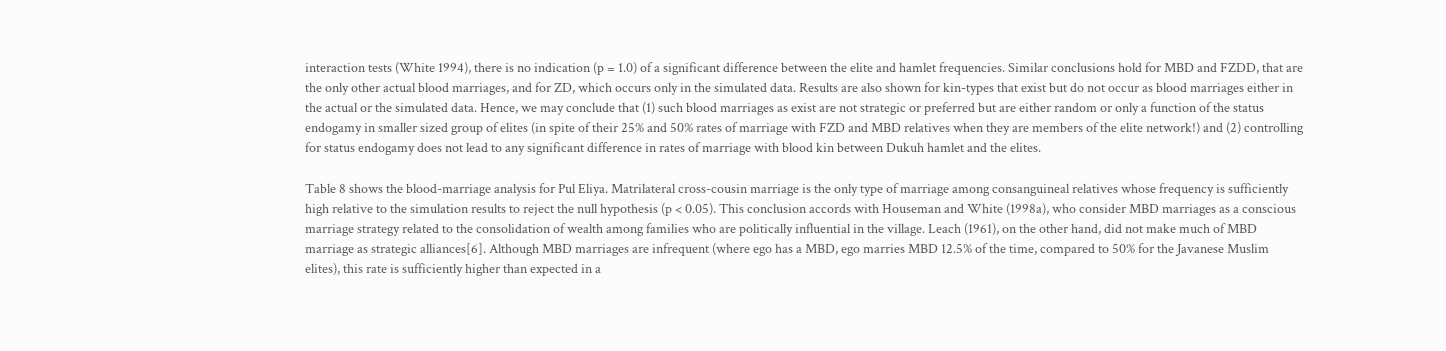interaction tests (White 1994), there is no indication (p = 1.0) of a significant difference between the elite and hamlet frequencies. Similar conclusions hold for MBD and FZDD, that are the only other actual blood marriages, and for ZD, which occurs only in the simulated data. Results are also shown for kin-types that exist but do not occur as blood marriages either in the actual or the simulated data. Hence, we may conclude that (1) such blood marriages as exist are not strategic or preferred but are either random or only a function of the status endogamy in smaller sized group of elites (in spite of their 25% and 50% rates of marriage with FZD and MBD relatives when they are members of the elite network!) and (2) controlling for status endogamy does not lead to any significant difference in rates of marriage with blood kin between Dukuh hamlet and the elites.

Table 8 shows the blood-marriage analysis for Pul Eliya. Matrilateral cross-cousin marriage is the only type of marriage among consanguineal relatives whose frequency is sufficiently high relative to the simulation results to reject the null hypothesis (p < 0.05). This conclusion accords with Houseman and White (1998a), who consider MBD marriages as a conscious marriage strategy related to the consolidation of wealth among families who are politically influential in the village. Leach (1961), on the other hand, did not make much of MBD marriage as strategic alliances[6]. Although MBD marriages are infrequent (where ego has a MBD, ego marries MBD 12.5% of the time, compared to 50% for the Javanese Muslim elites), this rate is sufficiently higher than expected in a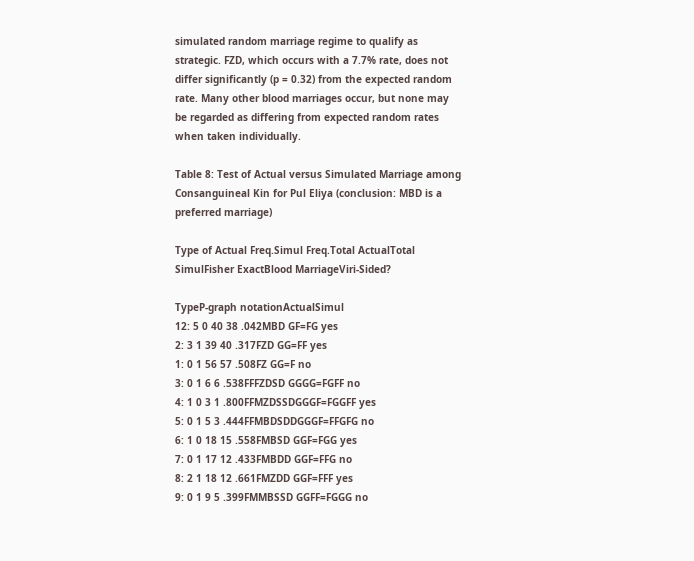simulated random marriage regime to qualify as strategic. FZD, which occurs with a 7.7% rate, does not differ significantly (p = 0.32) from the expected random rate. Many other blood marriages occur, but none may be regarded as differing from expected random rates when taken individually.

Table 8: Test of Actual versus Simulated Marriage among Consanguineal Kin for Pul Eliya (conclusion: MBD is a preferred marriage)

Type of Actual Freq.Simul Freq.Total ActualTotal SimulFisher ExactBlood MarriageViri-Sided?

TypeP-graph notationActualSimul
12: 5 0 40 38 .042MBD GF=FG yes
2: 3 1 39 40 .317FZD GG=FF yes
1: 0 1 56 57 .508FZ GG=F no
3: 0 1 6 6 .538FFFZDSD GGGG=FGFF no
4: 1 0 3 1 .800FFMZDSSDGGGF=FGGFF yes
5: 0 1 5 3 .444FFMBDSDDGGGF=FFGFG no
6: 1 0 18 15 .558FMBSD GGF=FGG yes
7: 0 1 17 12 .433FMBDD GGF=FFG no
8: 2 1 18 12 .661FMZDD GGF=FFF yes
9: 0 1 9 5 .399FMMBSSD GGFF=FGGG no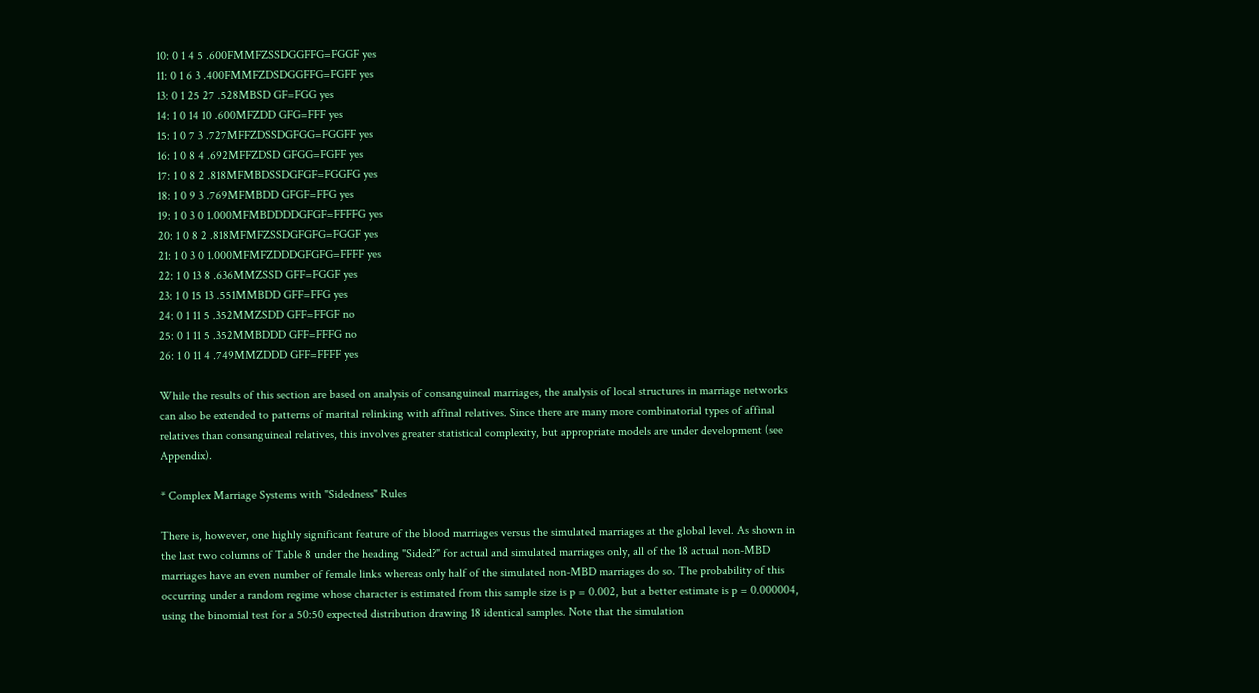10: 0 1 4 5 .600FMMFZSSDGGFFG=FGGF yes
11: 0 1 6 3 .400FMMFZDSDGGFFG=FGFF yes
13: 0 1 25 27 .528MBSD GF=FGG yes
14: 1 0 14 10 .600MFZDD GFG=FFF yes
15: 1 0 7 3 .727MFFZDSSDGFGG=FGGFF yes
16: 1 0 8 4 .692MFFZDSD GFGG=FGFF yes
17: 1 0 8 2 .818MFMBDSSDGFGF=FGGFG yes
18: 1 0 9 3 .769MFMBDD GFGF=FFG yes
19: 1 0 3 0 1.000MFMBDDDDGFGF=FFFFG yes
20: 1 0 8 2 .818MFMFZSSDGFGFG=FGGF yes
21: 1 0 3 0 1.000MFMFZDDDGFGFG=FFFF yes
22: 1 0 13 8 .636MMZSSD GFF=FGGF yes
23: 1 0 15 13 .551MMBDD GFF=FFG yes
24: 0 1 11 5 .352MMZSDD GFF=FFGF no
25: 0 1 11 5 .352MMBDDD GFF=FFFG no
26: 1 0 11 4 .749MMZDDD GFF=FFFF yes

While the results of this section are based on analysis of consanguineal marriages, the analysis of local structures in marriage networks can also be extended to patterns of marital relinking with affinal relatives. Since there are many more combinatorial types of affinal relatives than consanguineal relatives, this involves greater statistical complexity, but appropriate models are under development (see Appendix).

* Complex Marriage Systems with "Sidedness" Rules

There is, however, one highly significant feature of the blood marriages versus the simulated marriages at the global level. As shown in the last two columns of Table 8 under the heading "Sided?" for actual and simulated marriages only, all of the 18 actual non-MBD marriages have an even number of female links whereas only half of the simulated non-MBD marriages do so. The probability of this occurring under a random regime whose character is estimated from this sample size is p = 0.002, but a better estimate is p = 0.000004, using the binomial test for a 50:50 expected distribution drawing 18 identical samples. Note that the simulation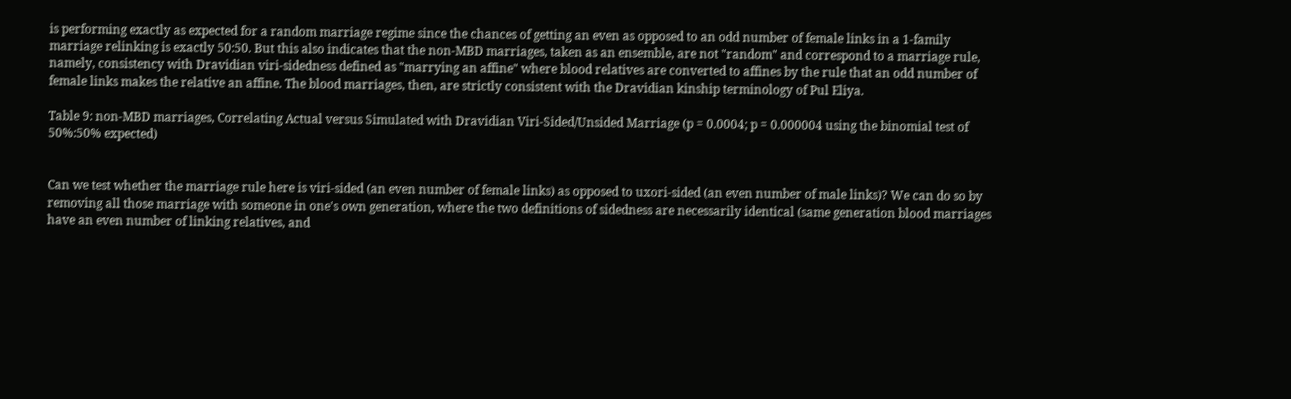is performing exactly as expected for a random marriage regime since the chances of getting an even as opposed to an odd number of female links in a 1-family marriage relinking is exactly 50:50. But this also indicates that the non-MBD marriages, taken as an ensemble, are not "random" and correspond to a marriage rule, namely, consistency with Dravidian viri-sidedness defined as "marrying an affine" where blood relatives are converted to affines by the rule that an odd number of female links makes the relative an affine. The blood marriages, then, are strictly consistent with the Dravidian kinship terminology of Pul Eliya.

Table 9: non-MBD marriages, Correlating Actual versus Simulated with Dravidian Viri-Sided/Unsided Marriage (p = 0.0004; p = 0.000004 using the binomial test of 50%:50% expected)


Can we test whether the marriage rule here is viri-sided (an even number of female links) as opposed to uxori-sided (an even number of male links)? We can do so by removing all those marriage with someone in one's own generation, where the two definitions of sidedness are necessarily identical (same generation blood marriages have an even number of linking relatives, and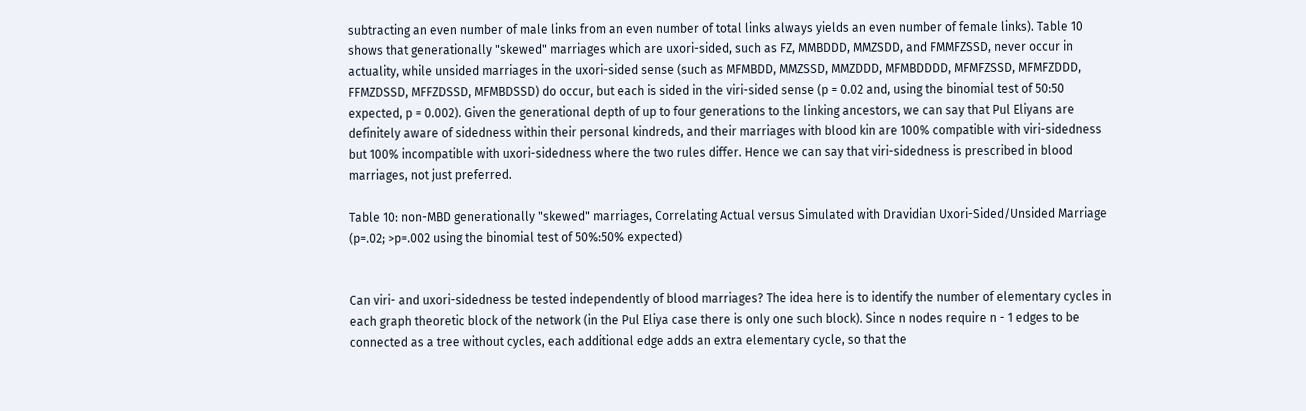subtracting an even number of male links from an even number of total links always yields an even number of female links). Table 10 shows that generationally "skewed" marriages which are uxori-sided, such as FZ, MMBDDD, MMZSDD, and FMMFZSSD, never occur in actuality, while unsided marriages in the uxori-sided sense (such as MFMBDD, MMZSSD, MMZDDD, MFMBDDDD, MFMFZSSD, MFMFZDDD, FFMZDSSD, MFFZDSSD, MFMBDSSD) do occur, but each is sided in the viri-sided sense (p = 0.02 and, using the binomial test of 50:50 expected, p = 0.002). Given the generational depth of up to four generations to the linking ancestors, we can say that Pul Eliyans are definitely aware of sidedness within their personal kindreds, and their marriages with blood kin are 100% compatible with viri-sidedness but 100% incompatible with uxori-sidedness where the two rules differ. Hence we can say that viri-sidedness is prescribed in blood marriages, not just preferred.

Table 10: non-MBD generationally "skewed" marriages, Correlating Actual versus Simulated with Dravidian Uxori-Sided/Unsided Marriage (p=.02; >p=.002 using the binomial test of 50%:50% expected)


Can viri- and uxori-sidedness be tested independently of blood marriages? The idea here is to identify the number of elementary cycles in each graph theoretic block of the network (in the Pul Eliya case there is only one such block). Since n nodes require n - 1 edges to be connected as a tree without cycles, each additional edge adds an extra elementary cycle, so that the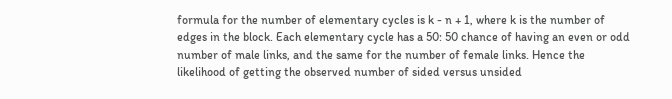formula for the number of elementary cycles is k - n + 1, where k is the number of edges in the block. Each elementary cycle has a 50: 50 chance of having an even or odd number of male links, and the same for the number of female links. Hence the likelihood of getting the observed number of sided versus unsided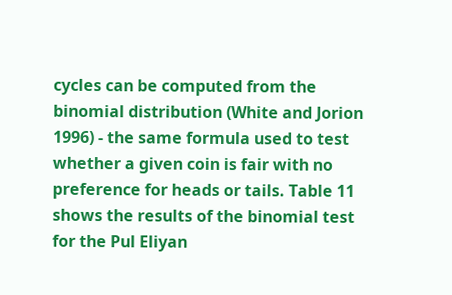cycles can be computed from the binomial distribution (White and Jorion 1996) - the same formula used to test whether a given coin is fair with no preference for heads or tails. Table 11 shows the results of the binomial test for the Pul Eliyan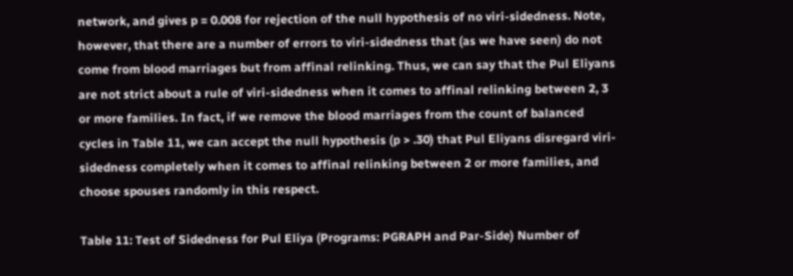network, and gives p = 0.008 for rejection of the null hypothesis of no viri-sidedness. Note, however, that there are a number of errors to viri-sidedness that (as we have seen) do not come from blood marriages but from affinal relinking. Thus, we can say that the Pul Eliyans are not strict about a rule of viri-sidedness when it comes to affinal relinking between 2, 3 or more families. In fact, if we remove the blood marriages from the count of balanced cycles in Table 11, we can accept the null hypothesis (p > .30) that Pul Eliyans disregard viri-sidedness completely when it comes to affinal relinking between 2 or more families, and choose spouses randomly in this respect.

Table 11: Test of Sidedness for Pul Eliya (Programs: PGRAPH and Par-Side) Number of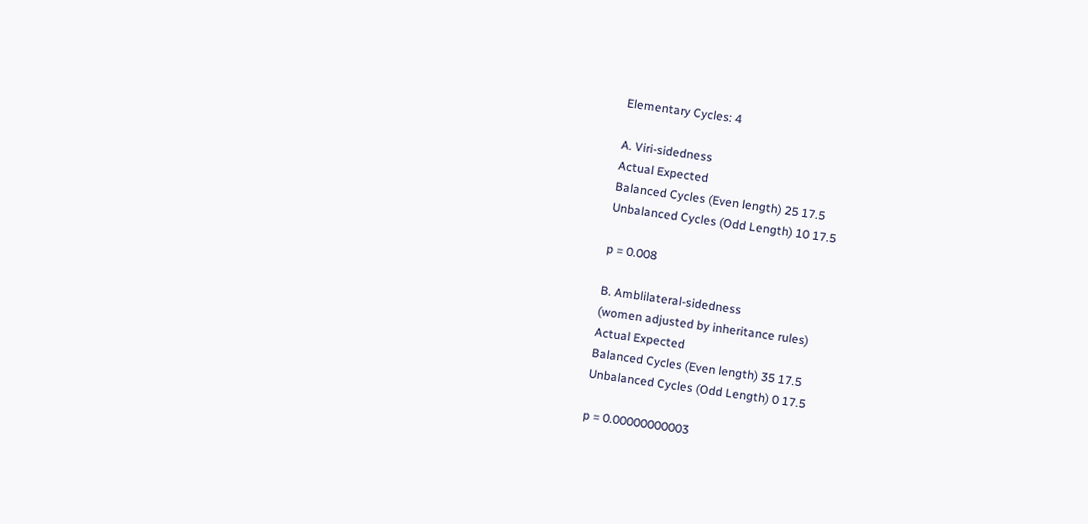Elementary Cycles: 4

A. Viri-sidedness
Actual Expected
Balanced Cycles (Even length) 25 17.5
Unbalanced Cycles (Odd Length) 10 17.5

p = 0.008

B. Amblilateral-sidedness
(women adjusted by inheritance rules)
Actual Expected
Balanced Cycles (Even length) 35 17.5
Unbalanced Cycles (Odd Length) 0 17.5

p = 0.00000000003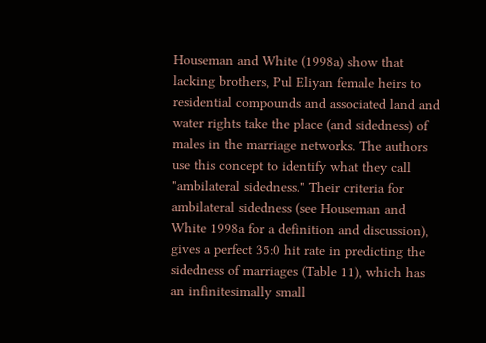Houseman and White (1998a) show that lacking brothers, Pul Eliyan female heirs to residential compounds and associated land and water rights take the place (and sidedness) of males in the marriage networks. The authors use this concept to identify what they call "ambilateral sidedness." Their criteria for ambilateral sidedness (see Houseman and White 1998a for a definition and discussion), gives a perfect 35:0 hit rate in predicting the sidedness of marriages (Table 11), which has an infinitesimally small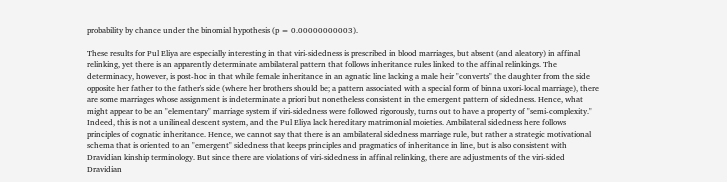probability by chance under the binomial hypothesis (p = 0.00000000003).

These results for Pul Eliya are especially interesting in that viri-sidedness is prescribed in blood marriages, but absent (and aleatory) in affinal relinking, yet there is an apparently determinate ambilateral pattern that follows inheritance rules linked to the affinal relinkings. The determinacy, however, is post-hoc in that while female inheritance in an agnatic line lacking a male heir "converts" the daughter from the side opposite her father to the father's side (where her brothers should be; a pattern associated with a special form of binna uxori-local marriage), there are some marriages whose assignment is indeterminate a priori but nonetheless consistent in the emergent pattern of sidedness. Hence, what might appear to be an "elementary" marriage system if viri-sidedness were followed rigorously, turns out to have a property of "semi-complexity." Indeed, this is not a unilineal descent system, and the Pul Eliya lack hereditary matrimonial moieties. Ambilateral sidedness here follows principles of cognatic inheritance. Hence, we cannot say that there is an ambilateral sidedness marriage rule, but rather a strategic motivational schema that is oriented to an "emergent" sidedness that keeps principles and pragmatics of inheritance in line, but is also consistent with Dravidian kinship terminology. But since there are violations of viri-sidedness in affinal relinking, there are adjustments of the viri-sided Dravidian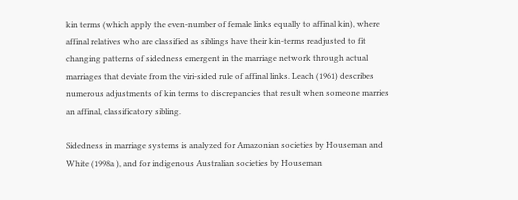kin terms (which apply the even-number of female links equally to affinal kin), where affinal relatives who are classified as siblings have their kin-terms readjusted to fit changing patterns of sidedness emergent in the marriage network through actual marriages that deviate from the viri-sided rule of affinal links. Leach (1961) describes numerous adjustments of kin terms to discrepancies that result when someone marries an affinal, classificatory sibling.

Sidedness in marriage systems is analyzed for Amazonian societies by Houseman and White (1998a ), and for indigenous Australian societies by Houseman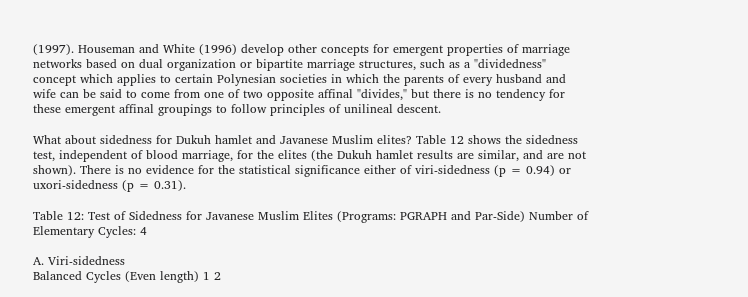(1997). Houseman and White (1996) develop other concepts for emergent properties of marriage networks based on dual organization or bipartite marriage structures, such as a "dividedness" concept which applies to certain Polynesian societies in which the parents of every husband and wife can be said to come from one of two opposite affinal "divides," but there is no tendency for these emergent affinal groupings to follow principles of unilineal descent.

What about sidedness for Dukuh hamlet and Javanese Muslim elites? Table 12 shows the sidedness test, independent of blood marriage, for the elites (the Dukuh hamlet results are similar, and are not shown). There is no evidence for the statistical significance either of viri-sidedness (p = 0.94) or uxori-sidedness (p = 0.31).

Table 12: Test of Sidedness for Javanese Muslim Elites (Programs: PGRAPH and Par-Side) Number of Elementary Cycles: 4

A. Viri-sidedness
Balanced Cycles (Even length) 1 2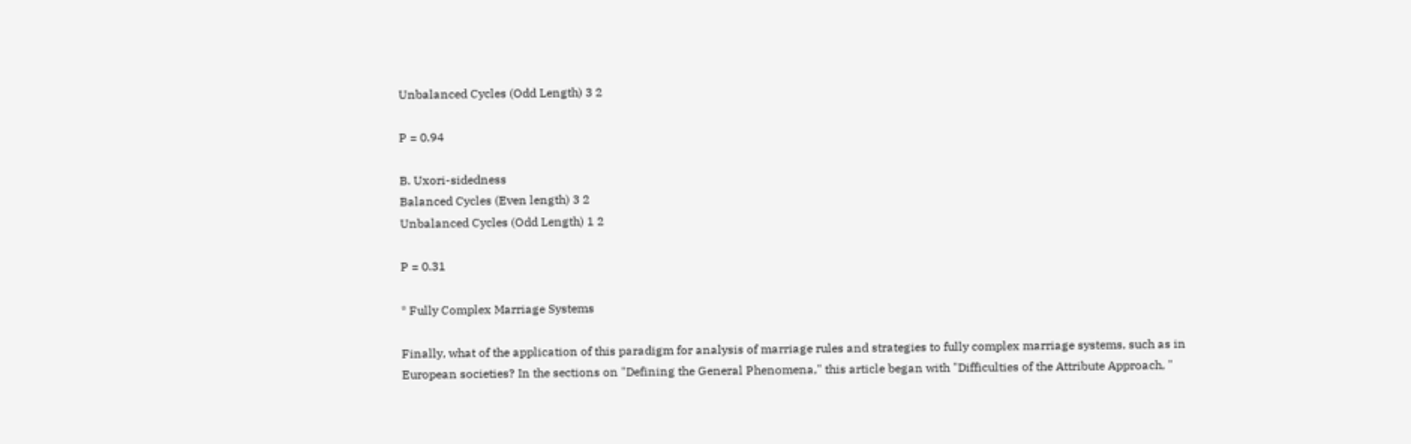Unbalanced Cycles (Odd Length) 3 2

P = 0.94

B. Uxori-sidedness
Balanced Cycles (Even length) 3 2
Unbalanced Cycles (Odd Length) 1 2

P = 0.31

* Fully Complex Marriage Systems

Finally, what of the application of this paradigm for analysis of marriage rules and strategies to fully complex marriage systems, such as in European societies? In the sections on "Defining the General Phenomena," this article began with "Difficulties of the Attribute Approach, "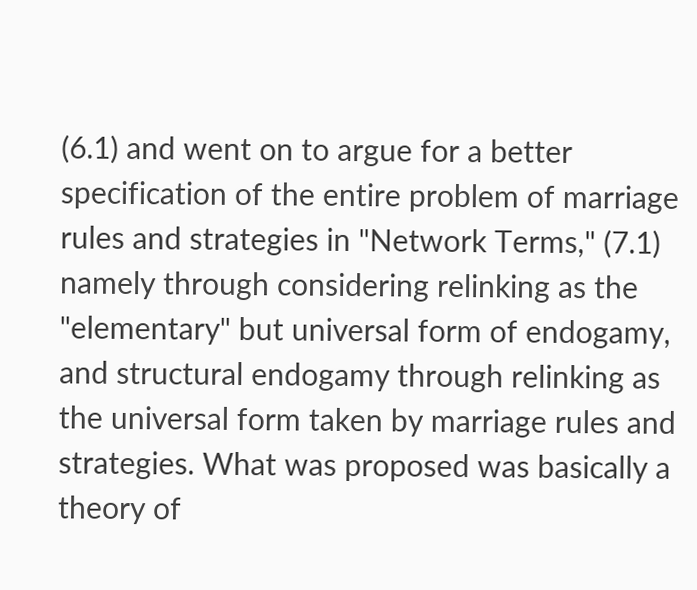(6.1) and went on to argue for a better specification of the entire problem of marriage rules and strategies in "Network Terms," (7.1) namely through considering relinking as the "elementary" but universal form of endogamy, and structural endogamy through relinking as the universal form taken by marriage rules and strategies. What was proposed was basically a theory of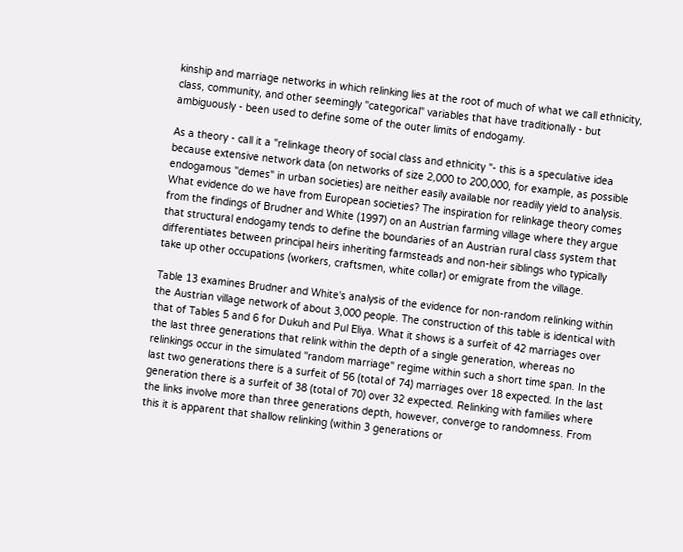kinship and marriage networks in which relinking lies at the root of much of what we call ethnicity, class, community, and other seemingly "categorical" variables that have traditionally - but ambiguously - been used to define some of the outer limits of endogamy.

As a theory - call it a "relinkage theory of social class and ethnicity "- this is a speculative idea because extensive network data (on networks of size 2,000 to 200,000, for example, as possible endogamous "demes" in urban societies) are neither easily available nor readily yield to analysis. What evidence do we have from European societies? The inspiration for relinkage theory comes from the findings of Brudner and White (1997) on an Austrian farming village where they argue that structural endogamy tends to define the boundaries of an Austrian rural class system that differentiates between principal heirs inheriting farmsteads and non-heir siblings who typically take up other occupations (workers, craftsmen, white collar) or emigrate from the village.

Table 13 examines Brudner and White's analysis of the evidence for non-random relinking within the Austrian village network of about 3,000 people. The construction of this table is identical with that of Tables 5 and 6 for Dukuh and Pul Eliya. What it shows is a surfeit of 42 marriages over the last three generations that relink within the depth of a single generation, whereas no relinkings occur in the simulated "random marriage" regime within such a short time span. In the last two generations there is a surfeit of 56 (total of 74) marriages over 18 expected. In the last generation there is a surfeit of 38 (total of 70) over 32 expected. Relinking with families where the links involve more than three generations depth, however, converge to randomness. From this it is apparent that shallow relinking (within 3 generations or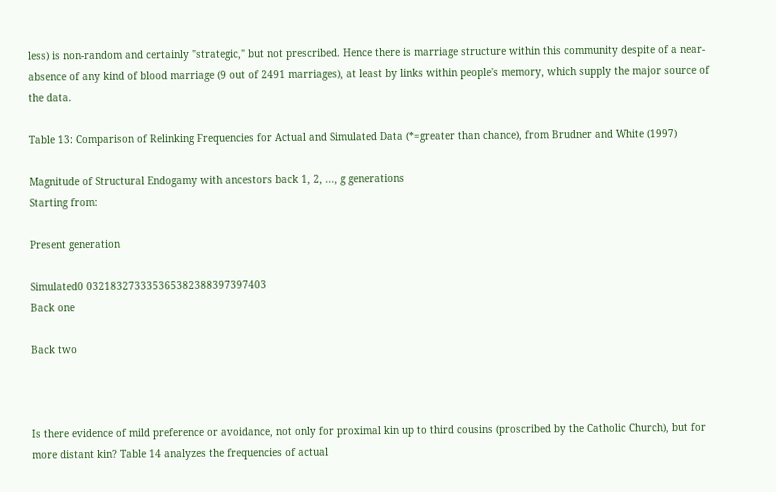less) is non-random and certainly "strategic," but not prescribed. Hence there is marriage structure within this community despite of a near-absence of any kind of blood marriage (9 out of 2491 marriages), at least by links within people's memory, which supply the major source of the data.

Table 13: Comparison of Relinking Frequencies for Actual and Simulated Data (*=greater than chance), from Brudner and White (1997)

Magnitude of Structural Endogamy with ancestors back 1, 2, ..., g generations
Starting from:

Present generation

Simulated0 032183273335365382388397397403
Back one

Back two



Is there evidence of mild preference or avoidance, not only for proximal kin up to third cousins (proscribed by the Catholic Church), but for more distant kin? Table 14 analyzes the frequencies of actual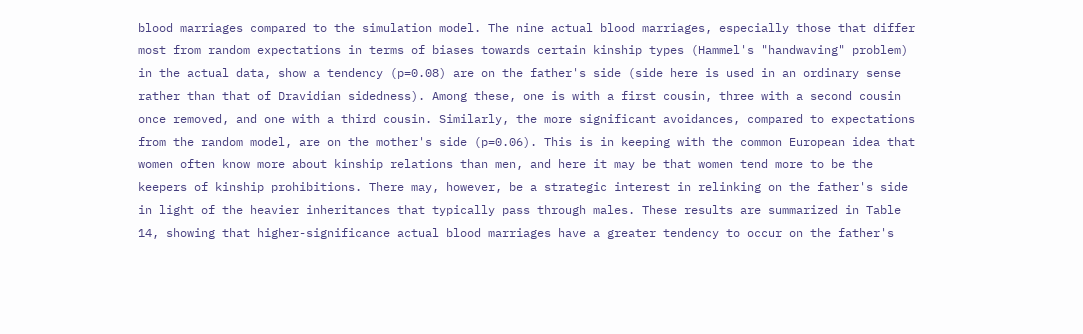blood marriages compared to the simulation model. The nine actual blood marriages, especially those that differ most from random expectations in terms of biases towards certain kinship types (Hammel's "handwaving" problem) in the actual data, show a tendency (p=0.08) are on the father's side (side here is used in an ordinary sense rather than that of Dravidian sidedness). Among these, one is with a first cousin, three with a second cousin once removed, and one with a third cousin. Similarly, the more significant avoidances, compared to expectations from the random model, are on the mother's side (p=0.06). This is in keeping with the common European idea that women often know more about kinship relations than men, and here it may be that women tend more to be the keepers of kinship prohibitions. There may, however, be a strategic interest in relinking on the father's side in light of the heavier inheritances that typically pass through males. These results are summarized in Table 14, showing that higher-significance actual blood marriages have a greater tendency to occur on the father's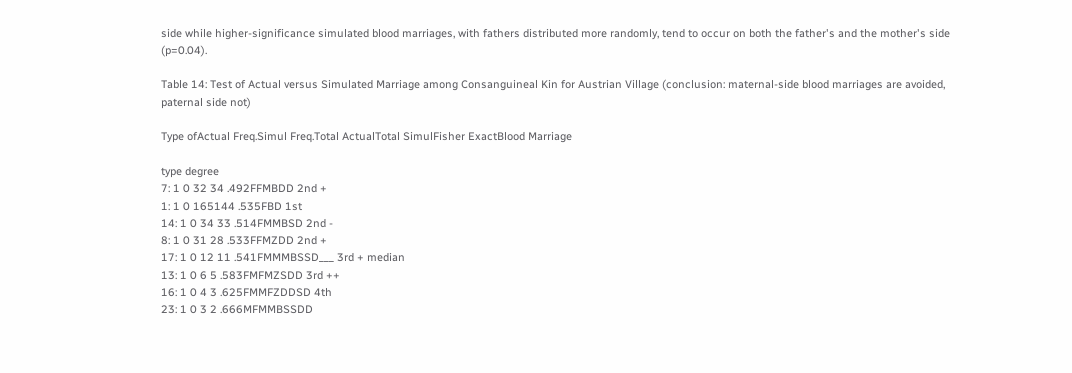side while higher-significance simulated blood marriages, with fathers distributed more randomly, tend to occur on both the father's and the mother's side (p=0.04).

Table 14: Test of Actual versus Simulated Marriage among Consanguineal Kin for Austrian Village (conclusion: maternal-side blood marriages are avoided, paternal side not)

Type ofActual Freq.Simul Freq.Total ActualTotal SimulFisher ExactBlood Marriage

type degree
7: 1 0 32 34 .492FFMBDD 2nd +
1: 1 0 165144 .535FBD 1st
14: 1 0 34 33 .514FMMBSD 2nd -
8: 1 0 31 28 .533FFMZDD 2nd +
17: 1 0 12 11 .541FMMMBSSD___ 3rd + median
13: 1 0 6 5 .583FMFMZSDD 3rd ++
16: 1 0 4 3 .625FMMFZDDSD 4th
23: 1 0 3 2 .666MFMMBSSDD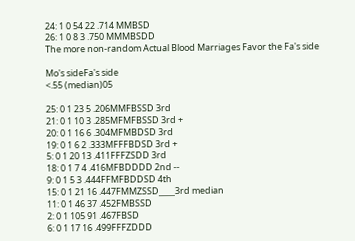24: 1 0 54 22 .714 MMBSD
26: 1 0 8 3 .750 MMMBSDD
The more non-random Actual Blood Marriages Favor the Fa's side

Mo's sideFa's side
<.55 (median)05

25: 0 1 23 5 .206MMFBSSD 3rd
21: 0 1 10 3 .285MFMFBSSD 3rd +
20: 0 1 16 6 .304MFMBDSD 3rd
19: 0 1 6 2 .333MFFFBDSD 3rd +
5: 0 1 20 13 .411FFFZSDD 3rd
18: 0 1 7 4 .416MFBDDDD 2nd --
9: 0 1 5 3 .444FFMFBDDSD 4th
15: 0 1 21 16 .447FMMZSSD____3rd median
11: 0 1 46 37 .452FMBSSD
2: 0 1 105 91 .467FBSD
6: 0 1 17 16 .499FFFZDDD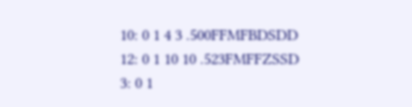10: 0 1 4 3 .500FFMFBDSDD
12: 0 1 10 10 .523FMFFZSSD
3: 0 1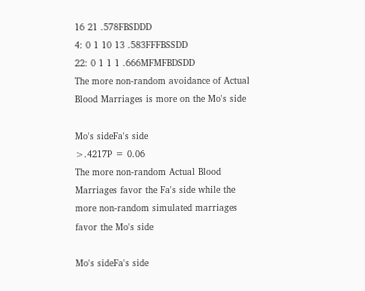16 21 .578FBSDDD
4: 0 1 10 13 .583FFFBSSDD
22: 0 1 1 1 .666MFMFBDSDD
The more non-random avoidance of Actual Blood Marriages is more on the Mo's side

Mo's sideFa's side
>.4217P = 0.06
The more non-random Actual Blood Marriages favor the Fa's side while the more non-random simulated marriages favor the Mo's side

Mo's sideFa's side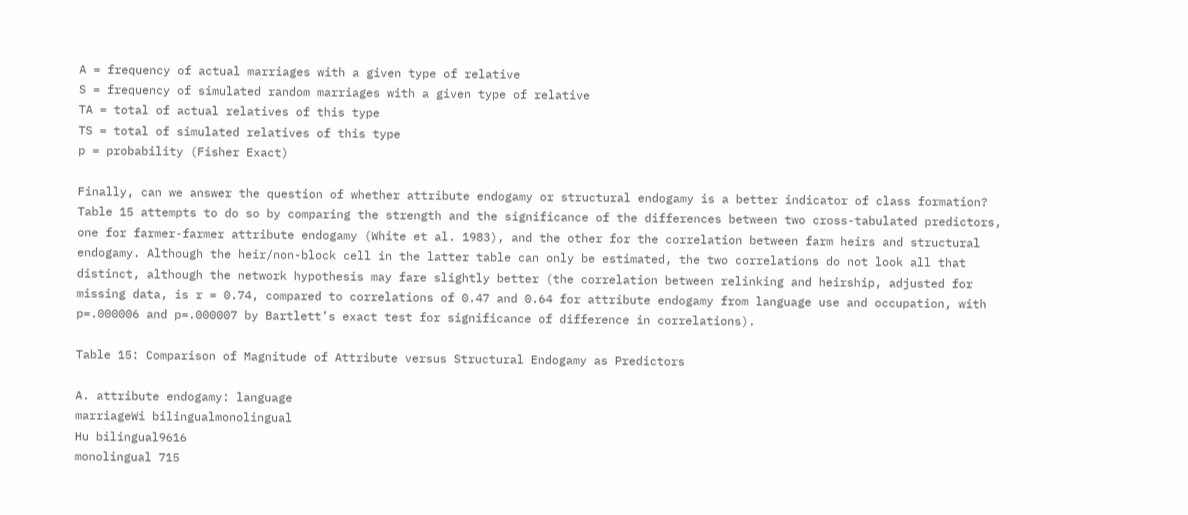A = frequency of actual marriages with a given type of relative
S = frequency of simulated random marriages with a given type of relative
TA = total of actual relatives of this type
TS = total of simulated relatives of this type
p = probability (Fisher Exact)

Finally, can we answer the question of whether attribute endogamy or structural endogamy is a better indicator of class formation? Table 15 attempts to do so by comparing the strength and the significance of the differences between two cross-tabulated predictors, one for farmer-farmer attribute endogamy (White et al. 1983), and the other for the correlation between farm heirs and structural endogamy. Although the heir/non-block cell in the latter table can only be estimated, the two correlations do not look all that distinct, although the network hypothesis may fare slightly better (the correlation between relinking and heirship, adjusted for missing data, is r = 0.74, compared to correlations of 0.47 and 0.64 for attribute endogamy from language use and occupation, with p=.000006 and p=.000007 by Bartlett’s exact test for significance of difference in correlations).

Table 15: Comparison of Magnitude of Attribute versus Structural Endogamy as Predictors

A. attribute endogamy: language
marriageWi bilingualmonolingual
Hu bilingual9616
monolingual 715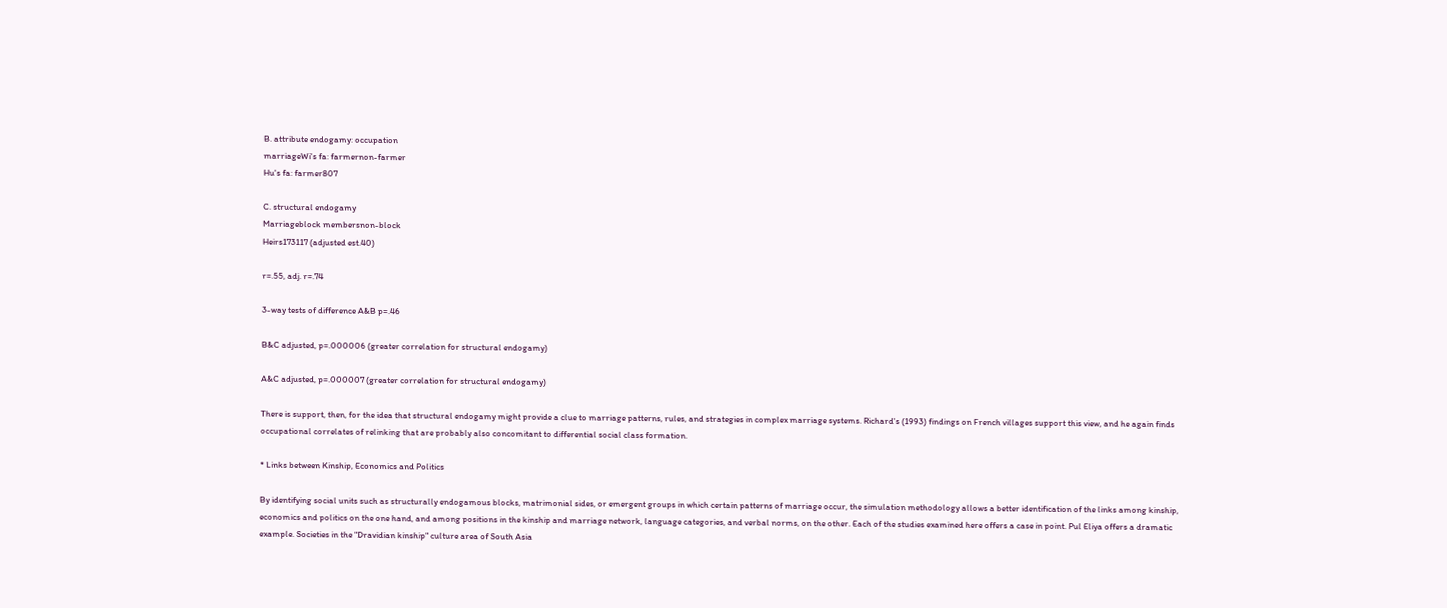B. attribute endogamy: occupation
marriageWi's fa: farmernon-farmer
Hu's fa: farmer807

C. structural endogamy
Marriageblock membersnon-block
Heirs173117 (adjusted est.40)

r=.55, adj. r=.74

3-way tests of difference A&B p=.46

B&C adjusted, p=.000006 (greater correlation for structural endogamy)

A&C adjusted, p=.000007 (greater correlation for structural endogamy)

There is support, then, for the idea that structural endogamy might provide a clue to marriage patterns, rules, and strategies in complex marriage systems. Richard's (1993) findings on French villages support this view, and he again finds occupational correlates of relinking that are probably also concomitant to differential social class formation.

* Links between Kinship, Economics and Politics

By identifying social units such as structurally endogamous blocks, matrimonial sides, or emergent groups in which certain patterns of marriage occur, the simulation methodology allows a better identification of the links among kinship, economics and politics on the one hand, and among positions in the kinship and marriage network, language categories, and verbal norms, on the other. Each of the studies examined here offers a case in point. Pul Eliya offers a dramatic example. Societies in the "Dravidian kinship" culture area of South Asia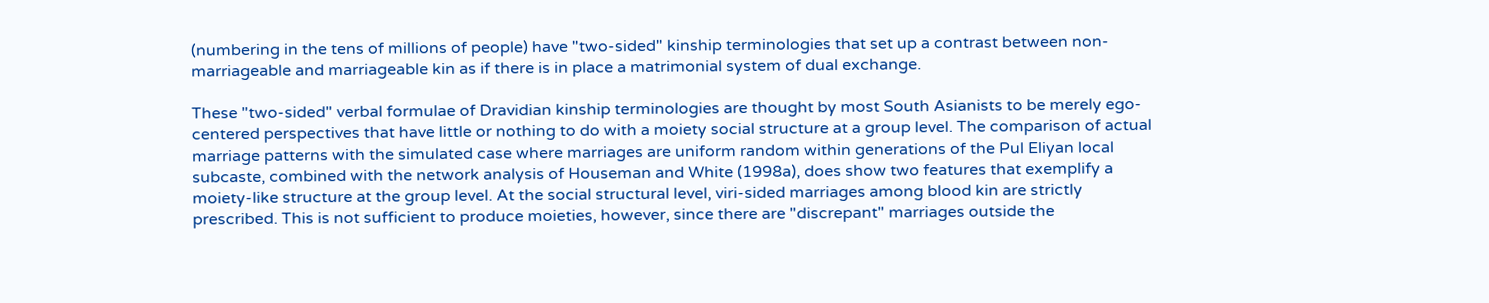(numbering in the tens of millions of people) have "two-sided" kinship terminologies that set up a contrast between non-marriageable and marriageable kin as if there is in place a matrimonial system of dual exchange.

These "two-sided" verbal formulae of Dravidian kinship terminologies are thought by most South Asianists to be merely ego-centered perspectives that have little or nothing to do with a moiety social structure at a group level. The comparison of actual marriage patterns with the simulated case where marriages are uniform random within generations of the Pul Eliyan local subcaste, combined with the network analysis of Houseman and White (1998a), does show two features that exemplify a moiety-like structure at the group level. At the social structural level, viri-sided marriages among blood kin are strictly prescribed. This is not sufficient to produce moieties, however, since there are "discrepant" marriages outside the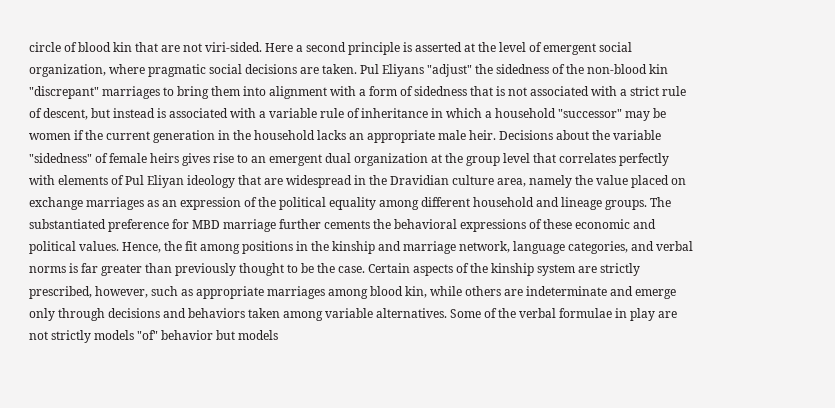circle of blood kin that are not viri-sided. Here a second principle is asserted at the level of emergent social organization, where pragmatic social decisions are taken. Pul Eliyans "adjust" the sidedness of the non-blood kin "discrepant" marriages to bring them into alignment with a form of sidedness that is not associated with a strict rule of descent, but instead is associated with a variable rule of inheritance in which a household "successor" may be women if the current generation in the household lacks an appropriate male heir. Decisions about the variable "sidedness" of female heirs gives rise to an emergent dual organization at the group level that correlates perfectly with elements of Pul Eliyan ideology that are widespread in the Dravidian culture area, namely the value placed on exchange marriages as an expression of the political equality among different household and lineage groups. The substantiated preference for MBD marriage further cements the behavioral expressions of these economic and political values. Hence, the fit among positions in the kinship and marriage network, language categories, and verbal norms is far greater than previously thought to be the case. Certain aspects of the kinship system are strictly prescribed, however, such as appropriate marriages among blood kin, while others are indeterminate and emerge only through decisions and behaviors taken among variable alternatives. Some of the verbal formulae in play are not strictly models "of" behavior but models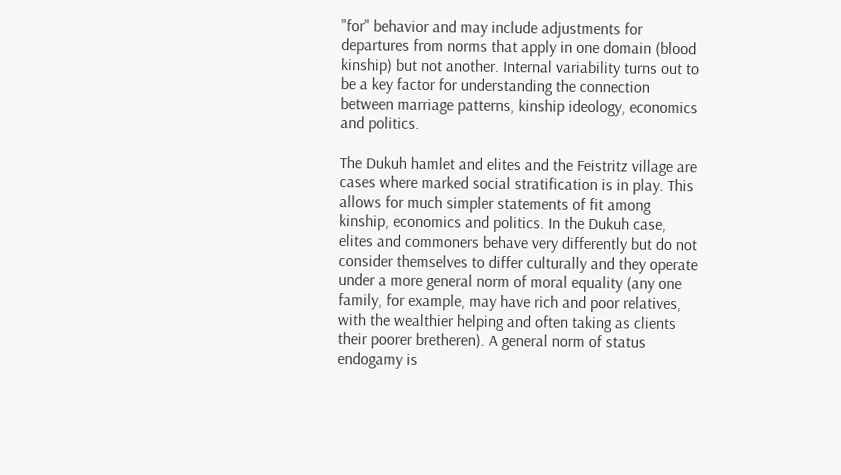"for" behavior and may include adjustments for departures from norms that apply in one domain (blood kinship) but not another. Internal variability turns out to be a key factor for understanding the connection between marriage patterns, kinship ideology, economics and politics.

The Dukuh hamlet and elites and the Feistritz village are cases where marked social stratification is in play. This allows for much simpler statements of fit among kinship, economics and politics. In the Dukuh case, elites and commoners behave very differently but do not consider themselves to differ culturally and they operate under a more general norm of moral equality (any one family, for example, may have rich and poor relatives, with the wealthier helping and often taking as clients their poorer bretheren). A general norm of status endogamy is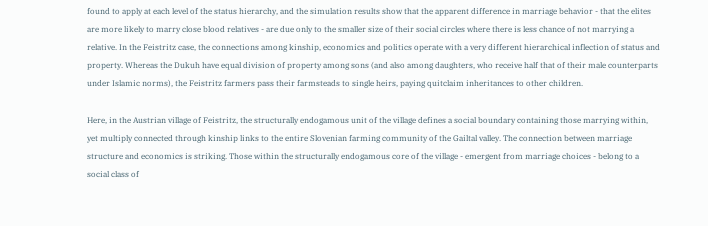found to apply at each level of the status hierarchy, and the simulation results show that the apparent difference in marriage behavior - that the elites are more likely to marry close blood relatives - are due only to the smaller size of their social circles where there is less chance of not marrying a relative. In the Feistritz case, the connections among kinship, economics and politics operate with a very different hierarchical inflection of status and property. Whereas the Dukuh have equal division of property among sons (and also among daughters, who receive half that of their male counterparts under Islamic norms), the Feistritz farmers pass their farmsteads to single heirs, paying quitclaim inheritances to other children.

Here, in the Austrian village of Feistritz, the structurally endogamous unit of the village defines a social boundary containing those marrying within, yet multiply connected through kinship links to the entire Slovenian farming community of the Gailtal valley. The connection between marriage structure and economics is striking. Those within the structurally endogamous core of the village - emergent from marriage choices - belong to a social class of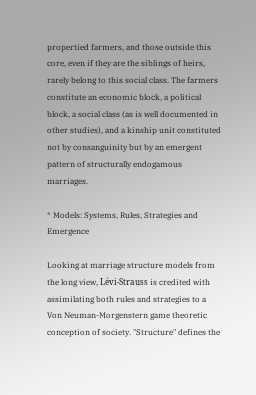propertied farmers, and those outside this core, even if they are the siblings of heirs, rarely belong to this social class. The farmers constitute an economic block, a political block, a social class (as is well documented in other studies), and a kinship unit constituted not by consanguinity but by an emergent pattern of structurally endogamous marriages.

* Models: Systems, Rules, Strategies and Emergence

Looking at marriage structure models from the long view, Lévi-Strauss is credited with assimilating both rules and strategies to a Von Neuman-Morgenstern game theoretic conception of society. "Structure" defines the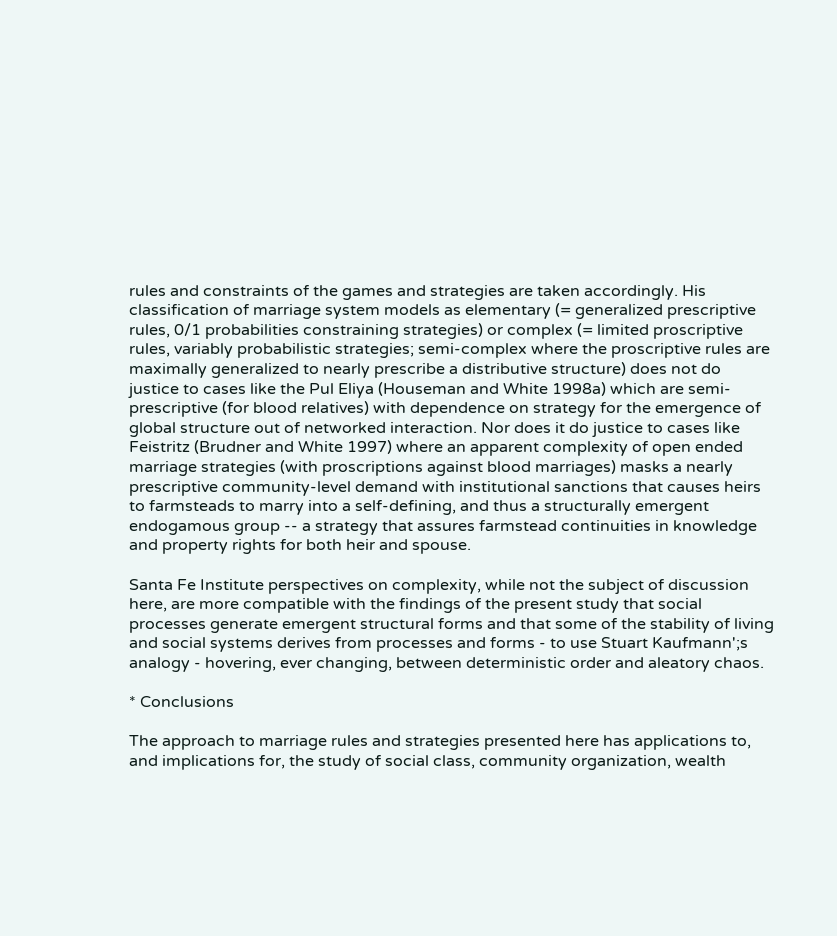rules and constraints of the games and strategies are taken accordingly. His classification of marriage system models as elementary (= generalized prescriptive rules, 0/1 probabilities constraining strategies) or complex (= limited proscriptive rules, variably probabilistic strategies; semi-complex where the proscriptive rules are maximally generalized to nearly prescribe a distributive structure) does not do justice to cases like the Pul Eliya (Houseman and White 1998a) which are semi-prescriptive (for blood relatives) with dependence on strategy for the emergence of global structure out of networked interaction. Nor does it do justice to cases like Feistritz (Brudner and White 1997) where an apparent complexity of open ended marriage strategies (with proscriptions against blood marriages) masks a nearly prescriptive community-level demand with institutional sanctions that causes heirs to farmsteads to marry into a self-defining, and thus a structurally emergent endogamous group -- a strategy that assures farmstead continuities in knowledge and property rights for both heir and spouse.

Santa Fe Institute perspectives on complexity, while not the subject of discussion here, are more compatible with the findings of the present study that social processes generate emergent structural forms and that some of the stability of living and social systems derives from processes and forms - to use Stuart Kaufmann';s analogy - hovering, ever changing, between deterministic order and aleatory chaos.

* Conclusions

The approach to marriage rules and strategies presented here has applications to, and implications for, the study of social class, community organization, wealth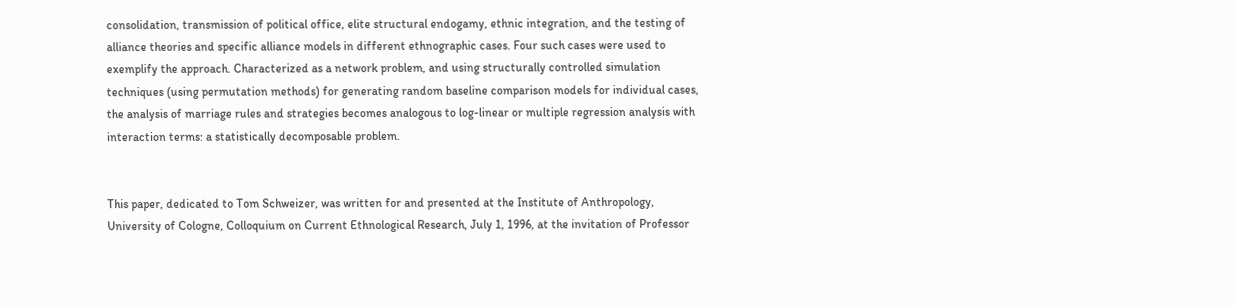consolidation, transmission of political office, elite structural endogamy, ethnic integration, and the testing of alliance theories and specific alliance models in different ethnographic cases. Four such cases were used to exemplify the approach. Characterized as a network problem, and using structurally controlled simulation techniques (using permutation methods) for generating random baseline comparison models for individual cases, the analysis of marriage rules and strategies becomes analogous to log-linear or multiple regression analysis with interaction terms: a statistically decomposable problem.


This paper, dedicated to Tom Schweizer, was written for and presented at the Institute of Anthropology, University of Cologne, Colloquium on Current Ethnological Research, July 1, 1996, at the invitation of Professor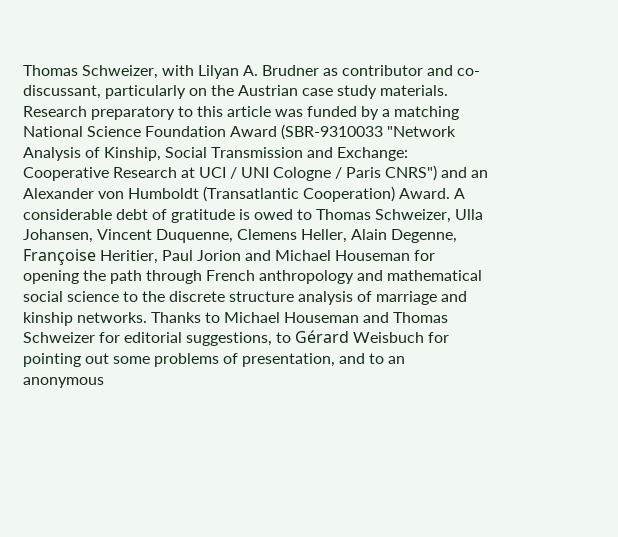Thomas Schweizer, with Lilyan A. Brudner as contributor and co-discussant, particularly on the Austrian case study materials. Research preparatory to this article was funded by a matching National Science Foundation Award (SBR-9310033 "Network Analysis of Kinship, Social Transmission and Exchange: Cooperative Research at UCI / UNI Cologne / Paris CNRS") and an Alexander von Humboldt (Transatlantic Cooperation) Award. A considerable debt of gratitude is owed to Thomas Schweizer, Ulla Johansen, Vincent Duquenne, Clemens Heller, Alain Degenne, Françoise Heritier, Paul Jorion and Michael Houseman for opening the path through French anthropology and mathematical social science to the discrete structure analysis of marriage and kinship networks. Thanks to Michael Houseman and Thomas Schweizer for editorial suggestions, to Gérard Weisbuch for pointing out some problems of presentation, and to an anonymous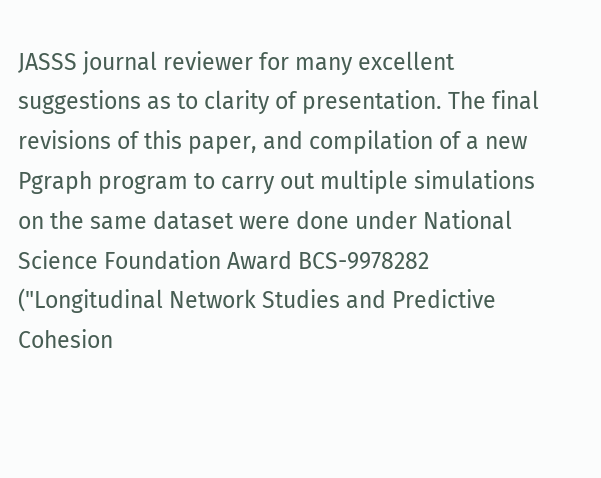JASSS journal reviewer for many excellent suggestions as to clarity of presentation. The final revisions of this paper, and compilation of a new Pgraph program to carry out multiple simulations on the same dataset were done under National Science Foundation Award BCS-9978282 ("Longitudinal Network Studies and Predictive Cohesion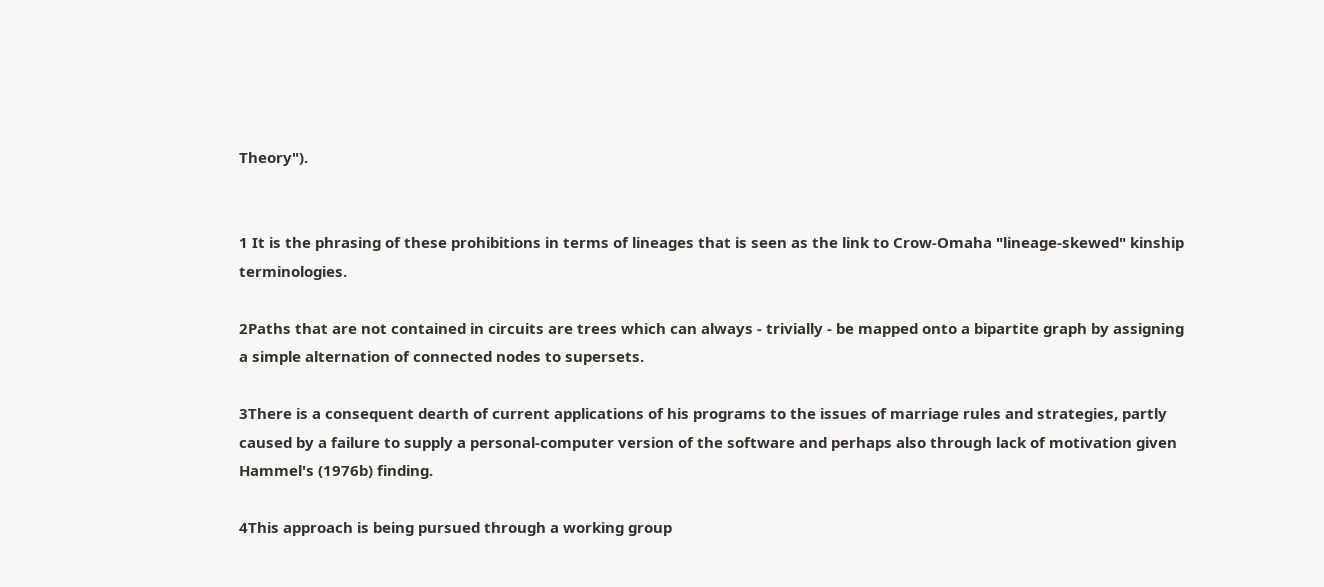Theory").


1 It is the phrasing of these prohibitions in terms of lineages that is seen as the link to Crow-Omaha "lineage-skewed" kinship terminologies.

2Paths that are not contained in circuits are trees which can always - trivially - be mapped onto a bipartite graph by assigning a simple alternation of connected nodes to supersets.

3There is a consequent dearth of current applications of his programs to the issues of marriage rules and strategies, partly caused by a failure to supply a personal-computer version of the software and perhaps also through lack of motivation given Hammel's (1976b) finding.

4This approach is being pursued through a working group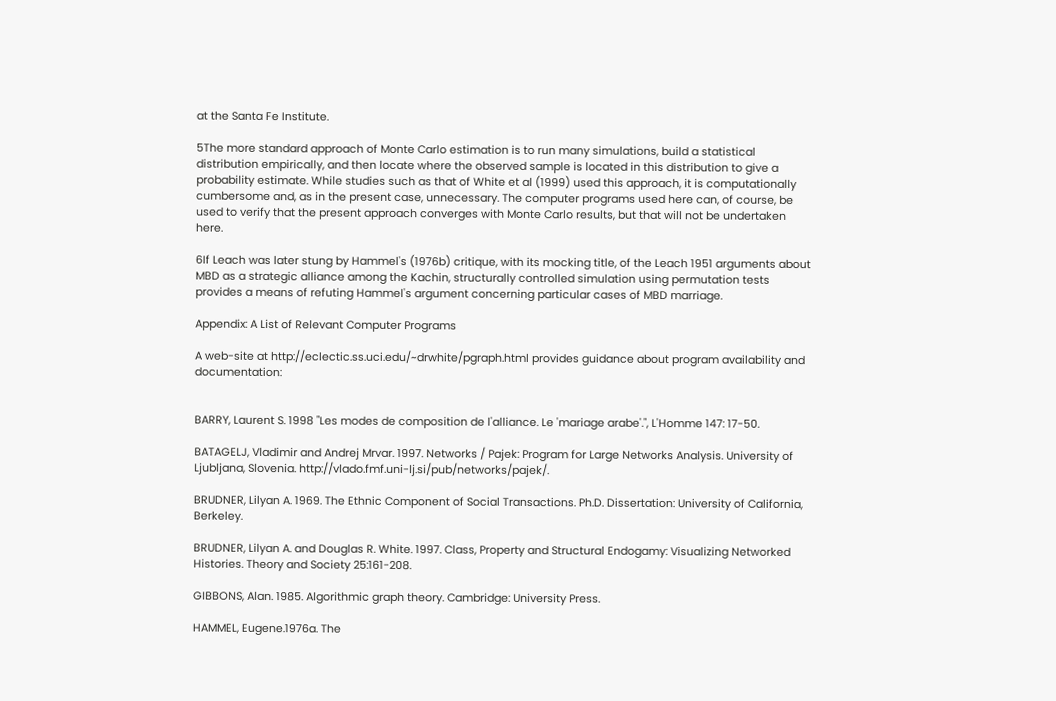at the Santa Fe Institute.

5The more standard approach of Monte Carlo estimation is to run many simulations, build a statistical distribution empirically, and then locate where the observed sample is located in this distribution to give a probability estimate. While studies such as that of White et al (1999) used this approach, it is computationally cumbersome and, as in the present case, unnecessary. The computer programs used here can, of course, be used to verify that the present approach converges with Monte Carlo results, but that will not be undertaken here.

6If Leach was later stung by Hammel's (1976b) critique, with its mocking title, of the Leach 1951 arguments about MBD as a strategic alliance among the Kachin, structurally controlled simulation using permutation tests provides a means of refuting Hammel's argument concerning particular cases of MBD marriage.

Appendix: A List of Relevant Computer Programs

A web-site at http://eclectic.ss.uci.edu/~drwhite/pgraph.html provides guidance about program availability and documentation:


BARRY, Laurent S. 1998 "Les modes de composition de l'alliance. Le 'mariage arabe'.", L'Homme 147: 17-50.

BATAGELJ, Vladimir and Andrej Mrvar. 1997. Networks / Pajek: Program for Large Networks Analysis. University of Ljubljana, Slovenia. http://vlado.fmf.uni-lj.si/pub/networks/pajek/.

BRUDNER, Lilyan A. 1969. The Ethnic Component of Social Transactions. Ph.D. Dissertation: University of California, Berkeley.

BRUDNER, Lilyan A. and Douglas R. White. 1997. Class, Property and Structural Endogamy: Visualizing Networked Histories. Theory and Society 25:161-208.

GIBBONS, Alan. 1985. Algorithmic graph theory. Cambridge: University Press.

HAMMEL, Eugene.1976a. The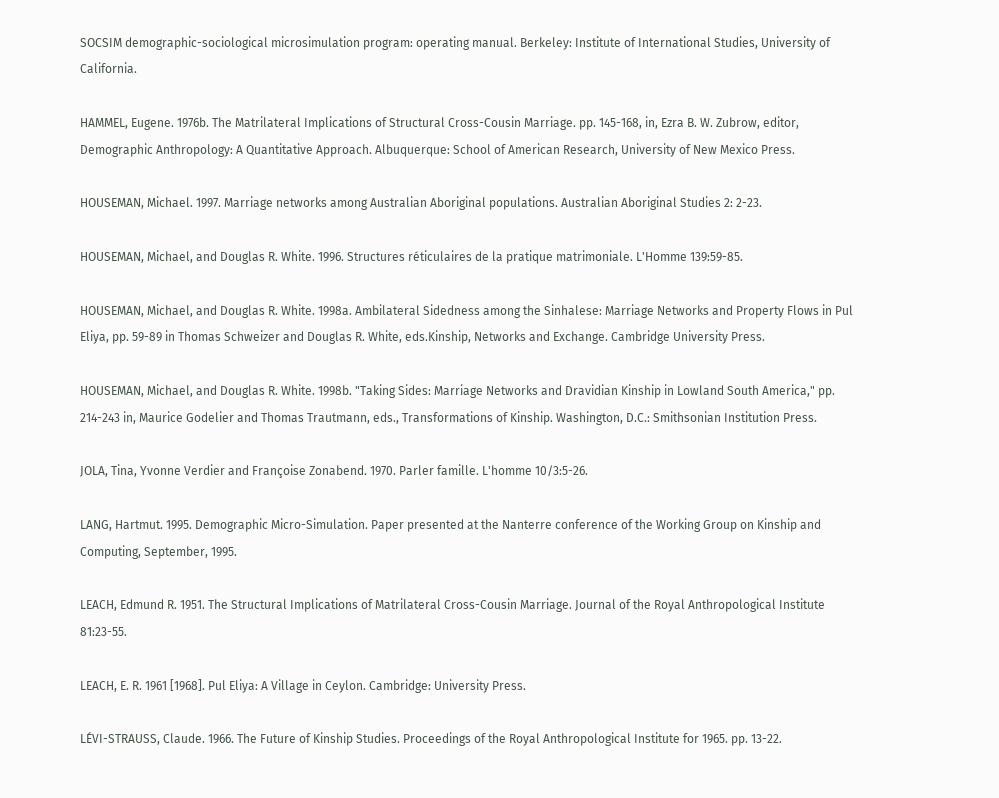SOCSIM demographic-sociological microsimulation program: operating manual. Berkeley: Institute of International Studies, University of California.

HAMMEL, Eugene. 1976b. The Matrilateral Implications of Structural Cross-Cousin Marriage. pp. 145-168, in, Ezra B. W. Zubrow, editor, Demographic Anthropology: A Quantitative Approach. Albuquerque: School of American Research, University of New Mexico Press.

HOUSEMAN, Michael. 1997. Marriage networks among Australian Aboriginal populations. Australian Aboriginal Studies 2: 2-23.

HOUSEMAN, Michael, and Douglas R. White. 1996. Structures réticulaires de la pratique matrimoniale. L'Homme 139:59-85.

HOUSEMAN, Michael, and Douglas R. White. 1998a. Ambilateral Sidedness among the Sinhalese: Marriage Networks and Property Flows in Pul Eliya, pp. 59-89 in Thomas Schweizer and Douglas R. White, eds.Kinship, Networks and Exchange. Cambridge University Press.

HOUSEMAN, Michael, and Douglas R. White. 1998b. "Taking Sides: Marriage Networks and Dravidian Kinship in Lowland South America," pp. 214-243 in, Maurice Godelier and Thomas Trautmann, eds., Transformations of Kinship. Washington, D.C.: Smithsonian Institution Press.

JOLA, Tina, Yvonne Verdier and Françoise Zonabend. 1970. Parler famille. L'homme 10/3:5-26.

LANG, Hartmut. 1995. Demographic Micro-Simulation. Paper presented at the Nanterre conference of the Working Group on Kinship and Computing, September, 1995.

LEACH, Edmund R. 1951. The Structural Implications of Matrilateral Cross-Cousin Marriage. Journal of the Royal Anthropological Institute 81:23-55.

LEACH, E. R. 1961 [1968]. Pul Eliya: A Village in Ceylon. Cambridge: University Press.

LÉVI-STRAUSS, Claude. 1966. The Future of Kinship Studies. Proceedings of the Royal Anthropological Institute for 1965. pp. 13-22.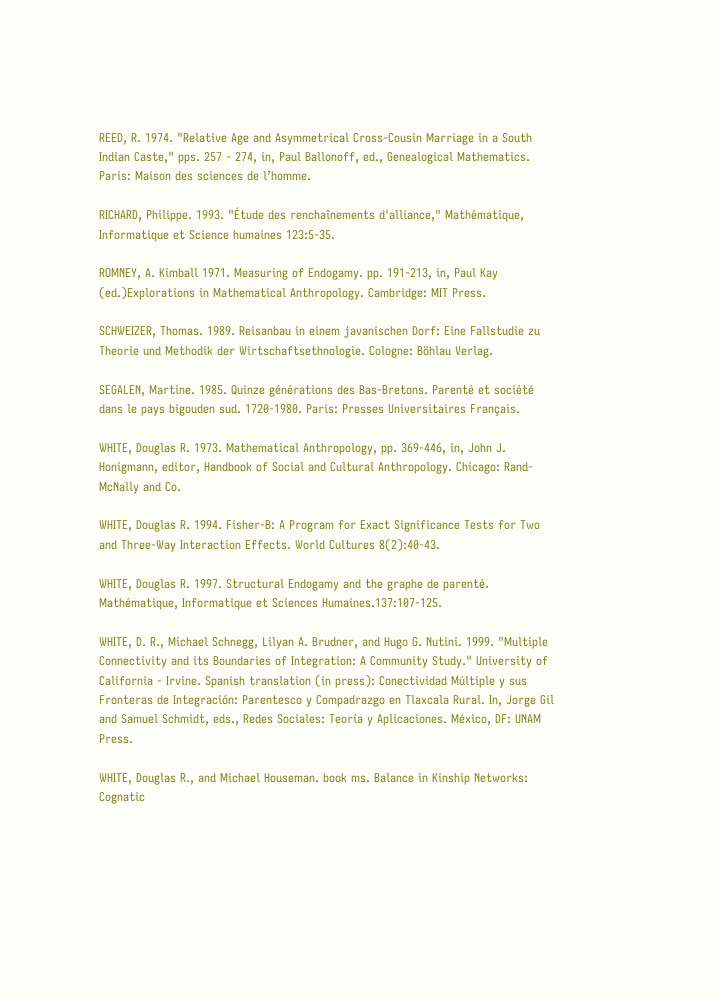REED, R. 1974. "Relative Age and Asymmetrical Cross-Cousin Marriage in a South Indian Caste," pps. 257 - 274, in, Paul Ballonoff, ed., Genealogical Mathematics. Paris: Maison des sciences de l’homme.

RICHARD, Philippe. 1993. "Étude des renchaînements d'alliance," Mathématique, Informatique et Science humaines 123:5-35.

ROMNEY, A. Kimball 1971. Measuring of Endogamy. pp. 191-213, in, Paul Kay (ed.)Explorations in Mathematical Anthropology. Cambridge: MIT Press.

SCHWEIZER, Thomas. 1989. Reisanbau in einem javanischen Dorf: Eine Fallstudie zu Theorie und Methodik der Wirtschaftsethnologie. Cologne: Böhlau Verlag.

SEGALEN, Martine. 1985. Quinze générations des Bas-Bretons. Parenté et société dans le pays bigouden sud. 1720-1980. Paris: Presses Universitaires Français.

WHITE, Douglas R. 1973. Mathematical Anthropology, pp. 369-446, in, John J. Honigmann, editor, Handbook of Social and Cultural Anthropology. Chicago: Rand-McNally and Co.

WHITE, Douglas R. 1994. Fisher-B: A Program for Exact Significance Tests for Two and Three-Way Interaction Effects. World Cultures 8(2):40-43.

WHITE, Douglas R. 1997. Structural Endogamy and the graphe de parenté. Mathématique, Informatique et Sciences Humaines.137:107-125.

WHITE, D. R., Michael Schnegg, Lilyan A. Brudner, and Hugo G. Nutini. 1999. "Multiple Connectivity and its Boundaries of Integration: A Community Study." University of California - Irvine. Spanish translation (in press): Conectividad Múltiple y sus Fronteras de Integración: Parentesco y Compadrazgo en Tlaxcala Rural. In, Jorge Gil and Samuel Schmidt, eds., Redes Sociales: Teoría y Aplicaciones. México, DF: UNAM Press.

WHITE, Douglas R., and Michael Houseman. book ms. Balance in Kinship Networks: Cognatic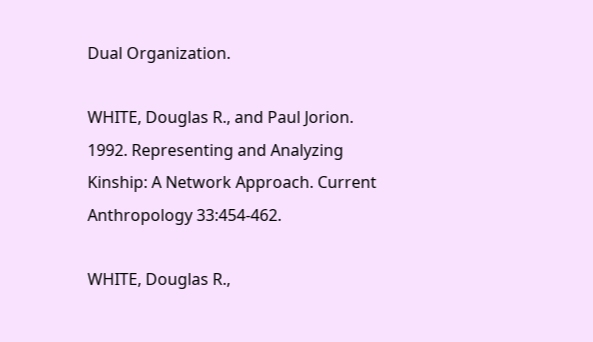Dual Organization.

WHITE, Douglas R., and Paul Jorion. 1992. Representing and Analyzing Kinship: A Network Approach. Current Anthropology 33:454-462.

WHITE, Douglas R.,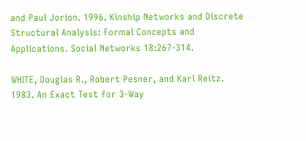and Paul Jorion. 1996. Kinship Networks and Discrete Structural Analysis: Formal Concepts and Applications. Social Networks 18:267-314.

WHITE, Douglas R., Robert Pesner, and Karl Reitz. 1983. An Exact Test for 3-Way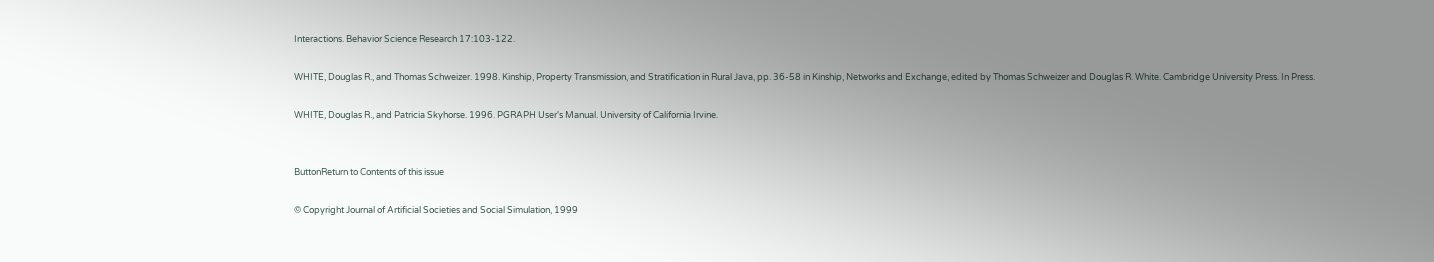Interactions. Behavior Science Research 17:103-122.

WHITE, Douglas R., and Thomas Schweizer. 1998. Kinship, Property Transmission, and Stratification in Rural Java, pp. 36-58 in Kinship, Networks and Exchange, edited by Thomas Schweizer and Douglas R. White. Cambridge University Press. In Press.

WHITE, Douglas R., and Patricia Skyhorse. 1996. PGRAPH User's Manual. University of California Irvine.


ButtonReturn to Contents of this issue

© Copyright Journal of Artificial Societies and Social Simulation, 1999